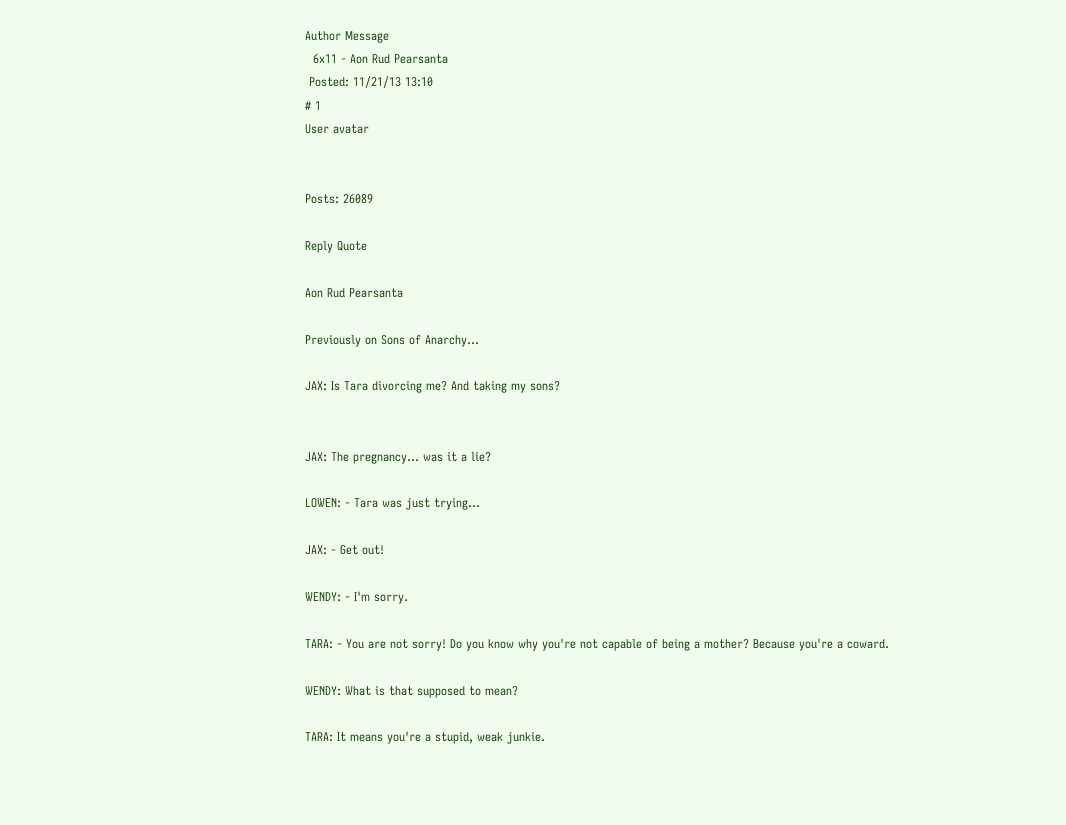Author Message
  6x11 - Aon Rud Pearsanta
 Posted: 11/21/13 13:10
# 1
User avatar


Posts: 26089

Reply Quote

Aon Rud Pearsanta

Previously on Sons of Anarchy...

JAX: Is Tara divorcing me? And taking my sons?


JAX: The pregnancy... was it a lie?

LOWEN: - Tara was just trying...

JAX: - Get out!

WENDY: - I'm sorry.

TARA: - You are not sorry! Do you know why you're not capable of being a mother? Because you're a coward.

WENDY: What is that supposed to mean?

TARA: It means you're a stupid, weak junkie.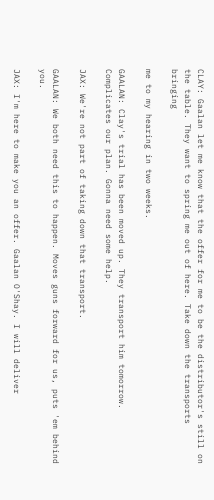CLAY: Gaalan let me know that the offer for me to be the distributor's still on the table. They want to spring me out of here. Take down the transports bringing

me to my hearing in two weeks.

GAALAN: Clay's trial has been moved up. They transport him tomorrow. Complicates our plan. Gonna need some help.

JAX: We're not part of taking down that transport.

GAALAN: We both need this to happen. Moves guns forward for us, puts 'em behind you.

JAX: I'm here to make you an offer. Gaalan O'Shay. I will deliver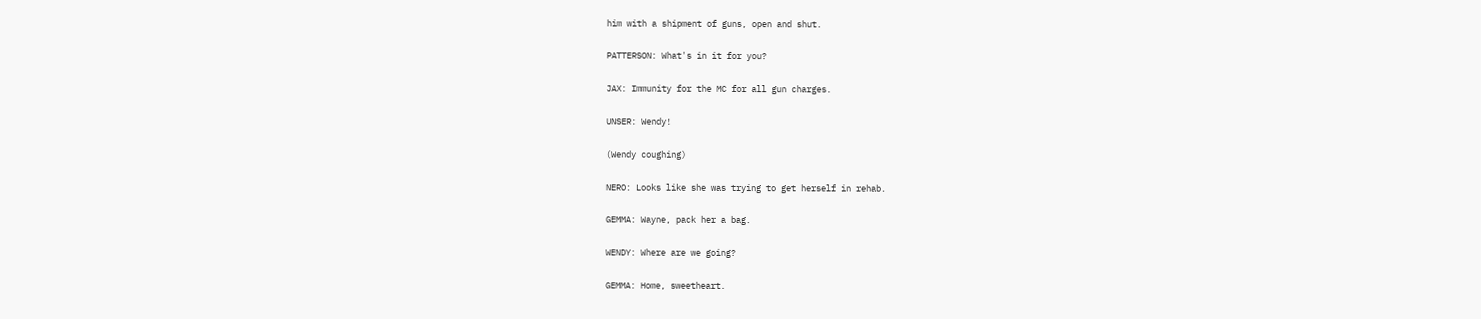him with a shipment of guns, open and shut.

PATTERSON: What's in it for you?

JAX: Immunity for the MC for all gun charges.

UNSER: Wendy!

(Wendy coughing)

NERO: Looks like she was trying to get herself in rehab.

GEMMA: Wayne, pack her a bag.

WENDY: Where are we going?

GEMMA: Home, sweetheart.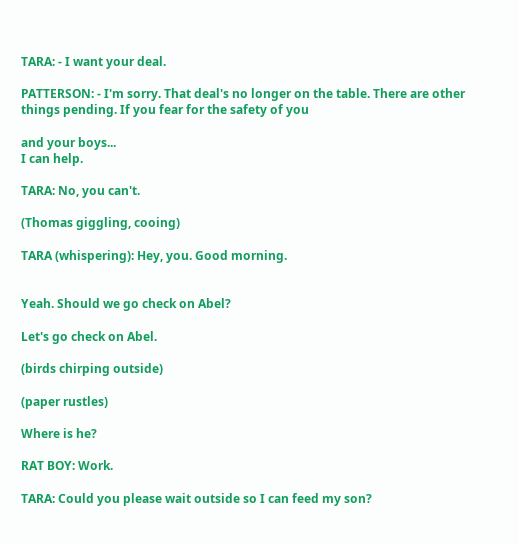TARA: - I want your deal.

PATTERSON: - I'm sorry. That deal's no longer on the table. There are other things pending. If you fear for the safety of you

and your boys...
I can help.

TARA: No, you can't.

(Thomas giggling, cooing)

TARA (whispering): Hey, you. Good morning.


Yeah. Should we go check on Abel?

Let's go check on Abel.

(birds chirping outside)

(paper rustles)

Where is he?

RAT BOY: Work.

TARA: Could you please wait outside so I can feed my son?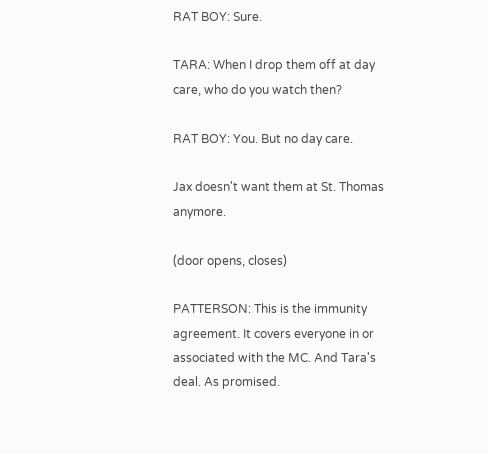RAT BOY: Sure.

TARA: When I drop them off at day care, who do you watch then?

RAT BOY: You. But no day care.

Jax doesn't want them at St. Thomas anymore.

(door opens, closes)

PATTERSON: This is the immunity agreement. It covers everyone in or associated with the MC. And Tara's deal. As promised.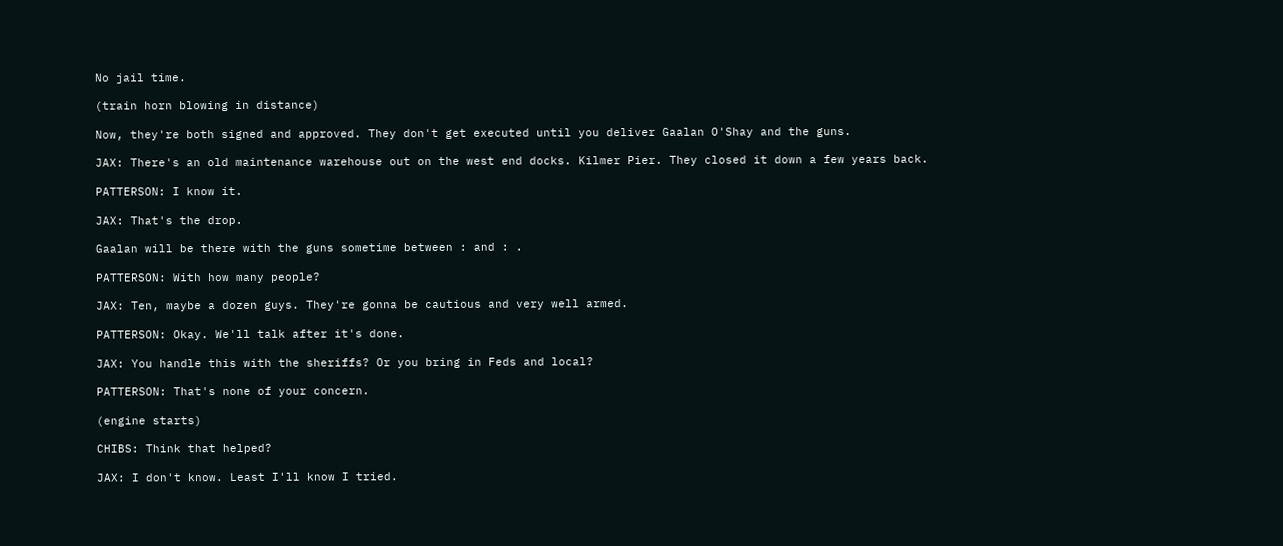No jail time.

(train horn blowing in distance)

Now, they're both signed and approved. They don't get executed until you deliver Gaalan O'Shay and the guns.

JAX: There's an old maintenance warehouse out on the west end docks. Kilmer Pier. They closed it down a few years back.

PATTERSON: I know it.

JAX: That's the drop.

Gaalan will be there with the guns sometime between : and : .

PATTERSON: With how many people?

JAX: Ten, maybe a dozen guys. They're gonna be cautious and very well armed.

PATTERSON: Okay. We'll talk after it's done.

JAX: You handle this with the sheriffs? Or you bring in Feds and local?

PATTERSON: That's none of your concern.

(engine starts)

CHIBS: Think that helped?

JAX: I don't know. Least I'll know I tried.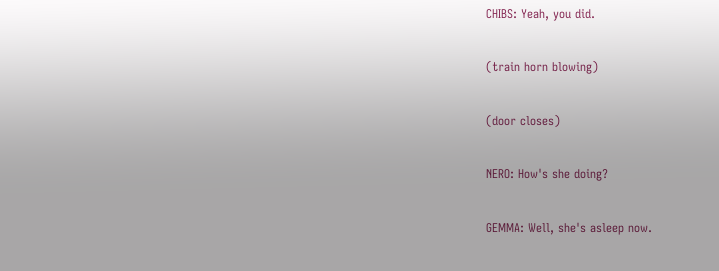CHIBS: Yeah, you did.

(train horn blowing)

(door closes)

NERO: How's she doing?

GEMMA: Well, she's asleep now.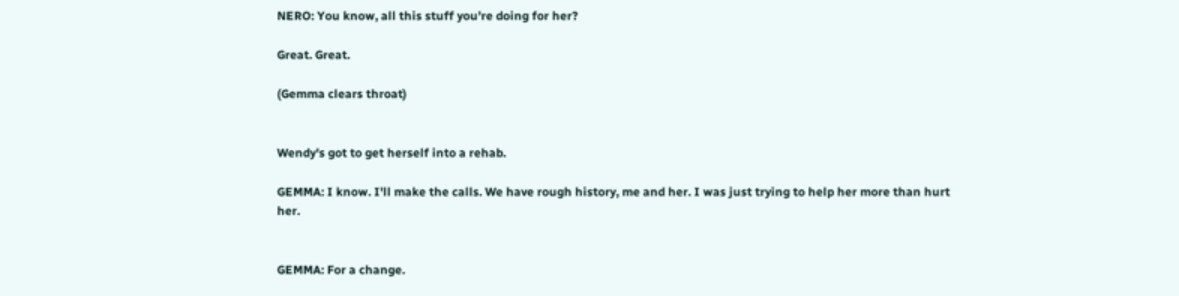NERO: You know, all this stuff you're doing for her?

Great. Great.

(Gemma clears throat)


Wendy's got to get herself into a rehab.

GEMMA: I know. I'll make the calls. We have rough history, me and her. I was just trying to help her more than hurt her.


GEMMA: For a change.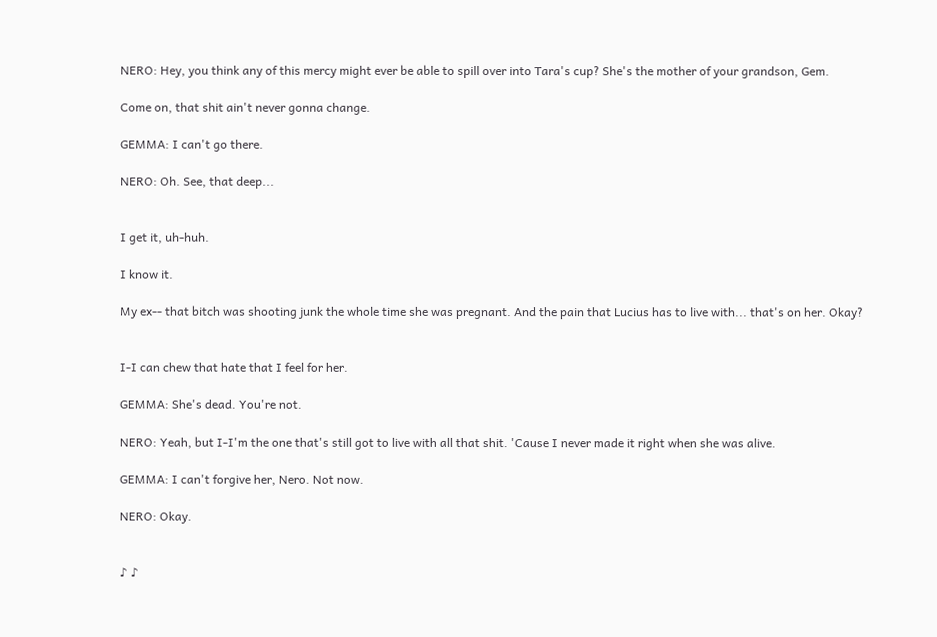NERO: Hey, you think any of this mercy might ever be able to spill over into Tara's cup? She's the mother of your grandson, Gem.

Come on, that shit ain't never gonna change.

GEMMA: I can't go there.

NERO: Oh. See, that deep...


I get it, uh-huh.

I know it.

My ex-- that bitch was shooting junk the whole time she was pregnant. And the pain that Lucius has to live with... that's on her. Okay?


I-I can chew that hate that I feel for her.

GEMMA: She's dead. You're not.

NERO: Yeah, but I-I'm the one that's still got to live with all that shit. 'Cause I never made it right when she was alive.

GEMMA: I can't forgive her, Nero. Not now.

NERO: Okay.


♪ ♪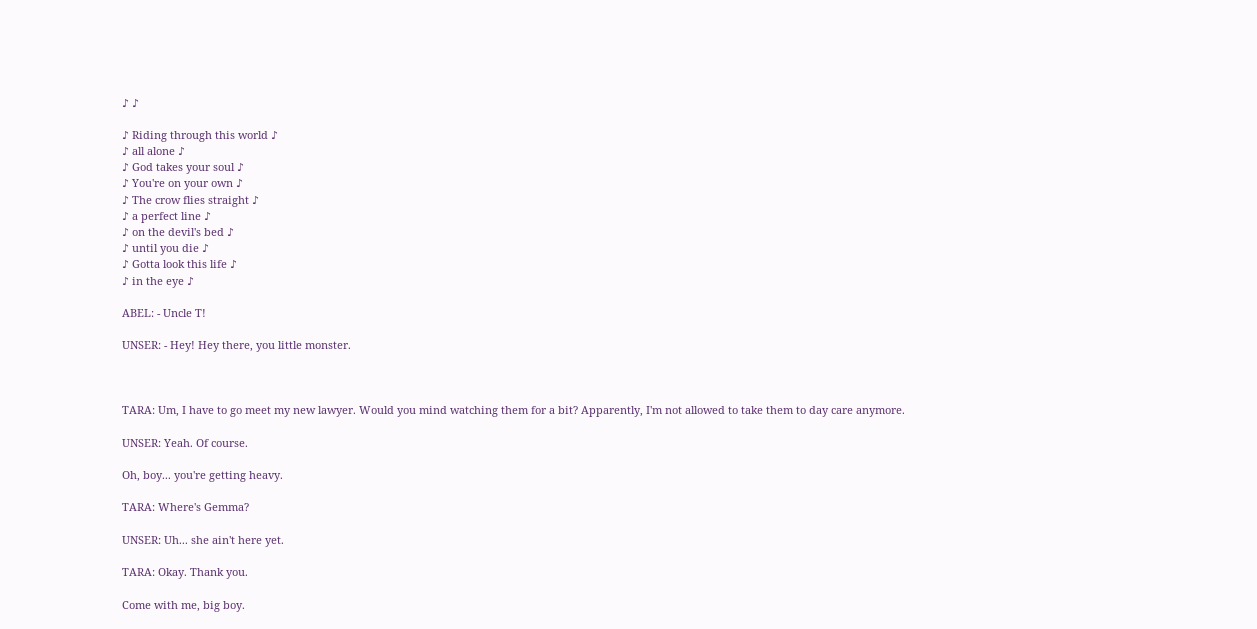♪ ♪

♪ Riding through this world ♪
♪ all alone ♪
♪ God takes your soul ♪
♪ You're on your own ♪
♪ The crow flies straight ♪
♪ a perfect line ♪
♪ on the devil's bed ♪
♪ until you die ♪
♪ Gotta look this life ♪
♪ in the eye ♪

ABEL: - Uncle T!

UNSER: - Hey! Hey there, you little monster.



TARA: Um, I have to go meet my new lawyer. Would you mind watching them for a bit? Apparently, I'm not allowed to take them to day care anymore.

UNSER: Yeah. Of course.

Oh, boy... you're getting heavy.

TARA: Where's Gemma?

UNSER: Uh... she ain't here yet.

TARA: Okay. Thank you.

Come with me, big boy.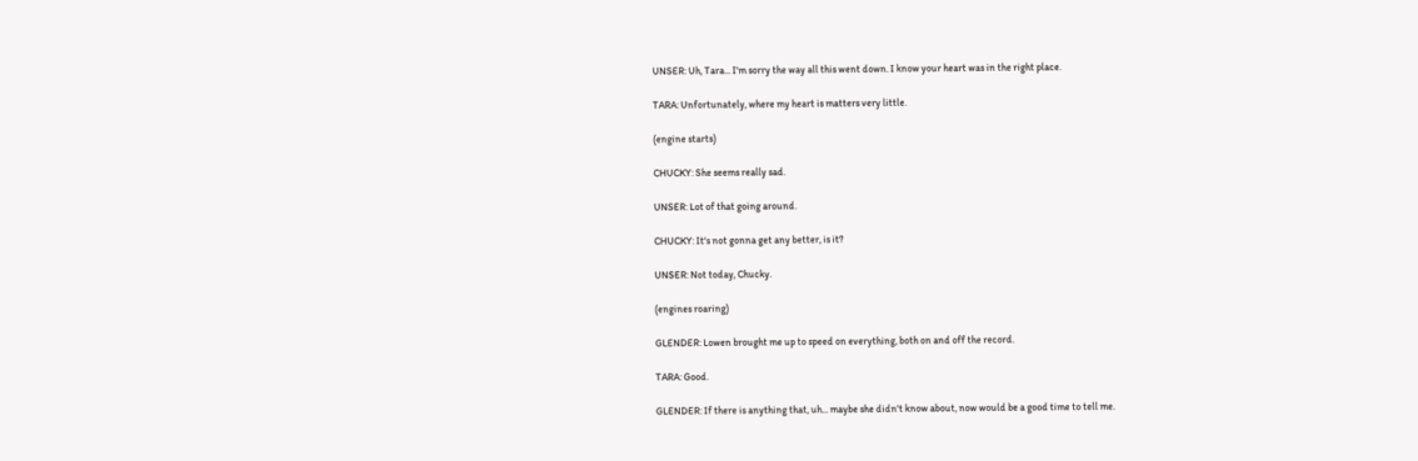UNSER: Uh, Tara... I'm sorry the way all this went down. I know your heart was in the right place.

TARA: Unfortunately, where my heart is matters very little.

(engine starts)

CHUCKY: She seems really sad.

UNSER: Lot of that going around.

CHUCKY: It's not gonna get any better, is it?

UNSER: Not today, Chucky.

(engines roaring)

GLENDER: Lowen brought me up to speed on everything, both on and off the record.

TARA: Good.

GLENDER: If there is anything that, uh... maybe she didn't know about, now would be a good time to tell me.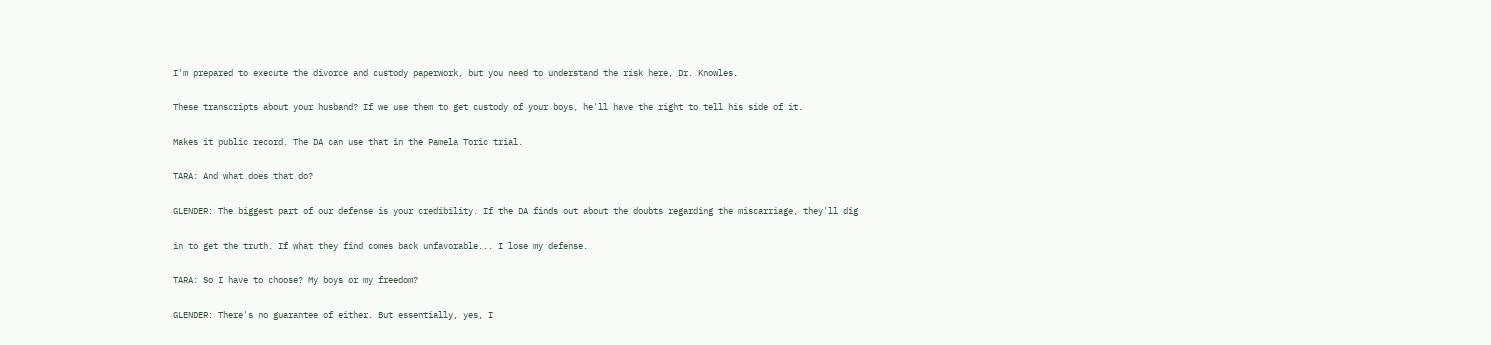I'm prepared to execute the divorce and custody paperwork, but you need to understand the risk here, Dr. Knowles.

These transcripts about your husband? If we use them to get custody of your boys, he'll have the right to tell his side of it.

Makes it public record. The DA can use that in the Pamela Toric trial.

TARA: And what does that do?

GLENDER: The biggest part of our defense is your credibility. If the DA finds out about the doubts regarding the miscarriage, they'll dig

in to get the truth. If what they find comes back unfavorable... I lose my defense.

TARA: So I have to choose? My boys or my freedom?

GLENDER: There's no guarantee of either. But essentially, yes, I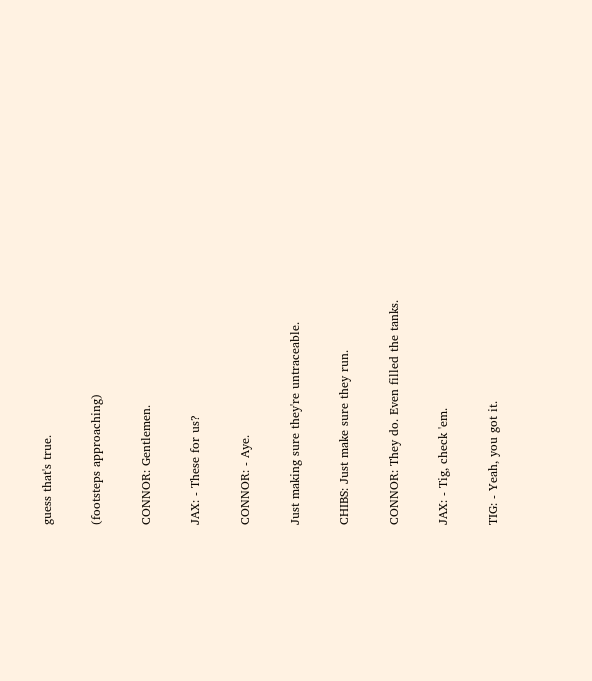guess that's true.

(footsteps approaching)

CONNOR: Gentlemen.

JAX: - These for us?

CONNOR: - Aye.

Just making sure they're untraceable.

CHIBS: Just make sure they run.

CONNOR: They do. Even filled the tanks.

JAX: - Tig, check 'em.

TIG: - Yeah, you got it.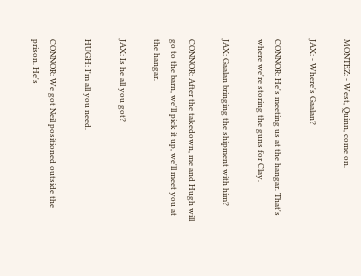MONTEZ: - West, Quinn, come on.

JAX: - Where's Gaalan?

CONNOR: He's meeting us at the hangar. That's where we're storing the guns for Clay.

JAX: Gaalan bringing the shipment with him?

CONNOR: After the takedown, me and Hugh will go to the barn, we'll pick it up, we'll meet you at the hangar.

JAX: Is he all you got?

HUGH: I'm all you need.

CONNOR: We got Neil positioned outside the prison. He's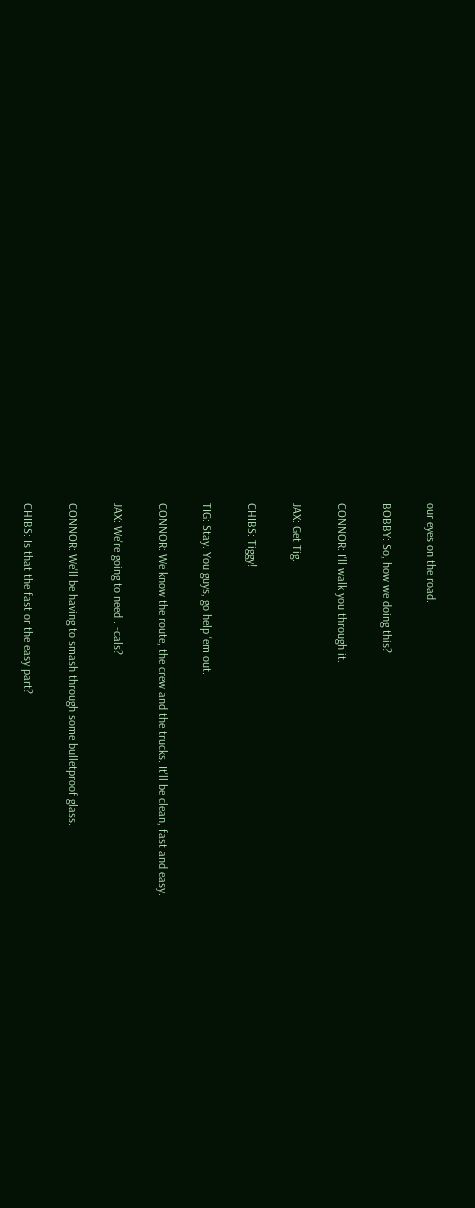our eyes on the road.

BOBBY: So, how we doing this?

CONNOR: I'll walk you through it.

JAX: Get Tig.

CHIBS: Tiggy!

TIG: Stay. You guys, go help 'em out.

CONNOR: We know the route, the crew and the trucks. It'll be clean, fast and easy.

JAX: We're going to need . -cals?

CONNOR: We'll be having to smash through some bulletproof glass.

CHIBS: Is that the fast or the easy part?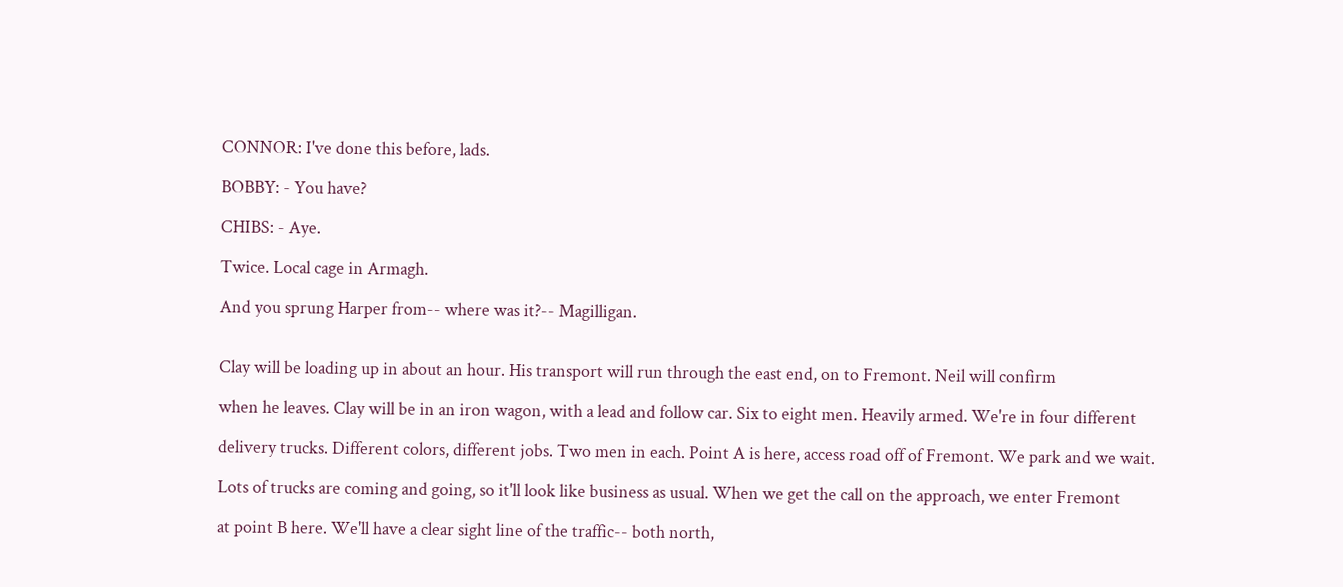CONNOR: I've done this before, lads.

BOBBY: - You have?

CHIBS: - Aye.

Twice. Local cage in Armagh.

And you sprung Harper from-- where was it?-- Magilligan.


Clay will be loading up in about an hour. His transport will run through the east end, on to Fremont. Neil will confirm

when he leaves. Clay will be in an iron wagon, with a lead and follow car. Six to eight men. Heavily armed. We're in four different

delivery trucks. Different colors, different jobs. Two men in each. Point A is here, access road off of Fremont. We park and we wait.

Lots of trucks are coming and going, so it'll look like business as usual. When we get the call on the approach, we enter Fremont

at point B here. We'll have a clear sight line of the traffic-- both north,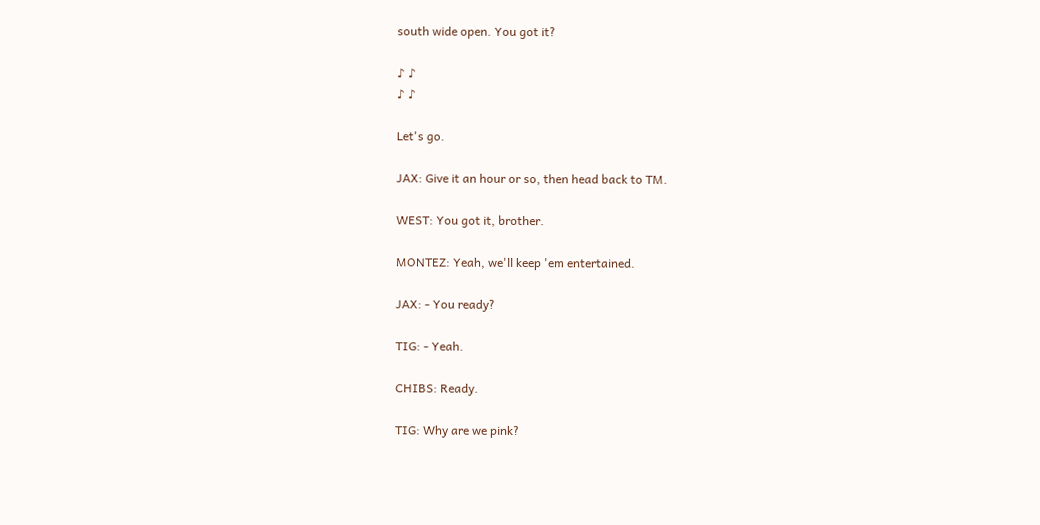south wide open. You got it?

♪ ♪
♪ ♪

Let's go.

JAX: Give it an hour or so, then head back to TM.

WEST: You got it, brother.

MONTEZ: Yeah, we'll keep 'em entertained.

JAX: - You ready?

TIG: - Yeah.

CHIBS: Ready.

TIG: Why are we pink?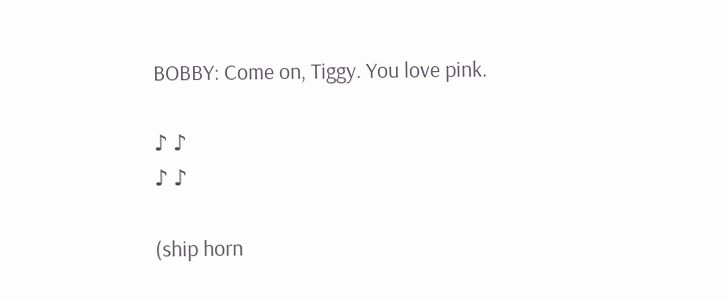BOBBY: Come on, Tiggy. You love pink.

♪ ♪
♪ ♪

(ship horn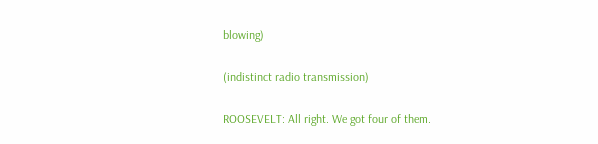blowing)

(indistinct radio transmission)

ROOSEVELT: All right. We got four of them.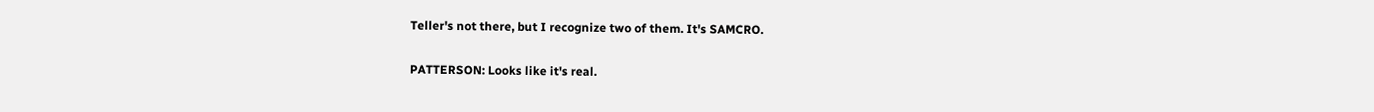Teller's not there, but I recognize two of them. It's SAMCRO.

PATTERSON: Looks like it's real.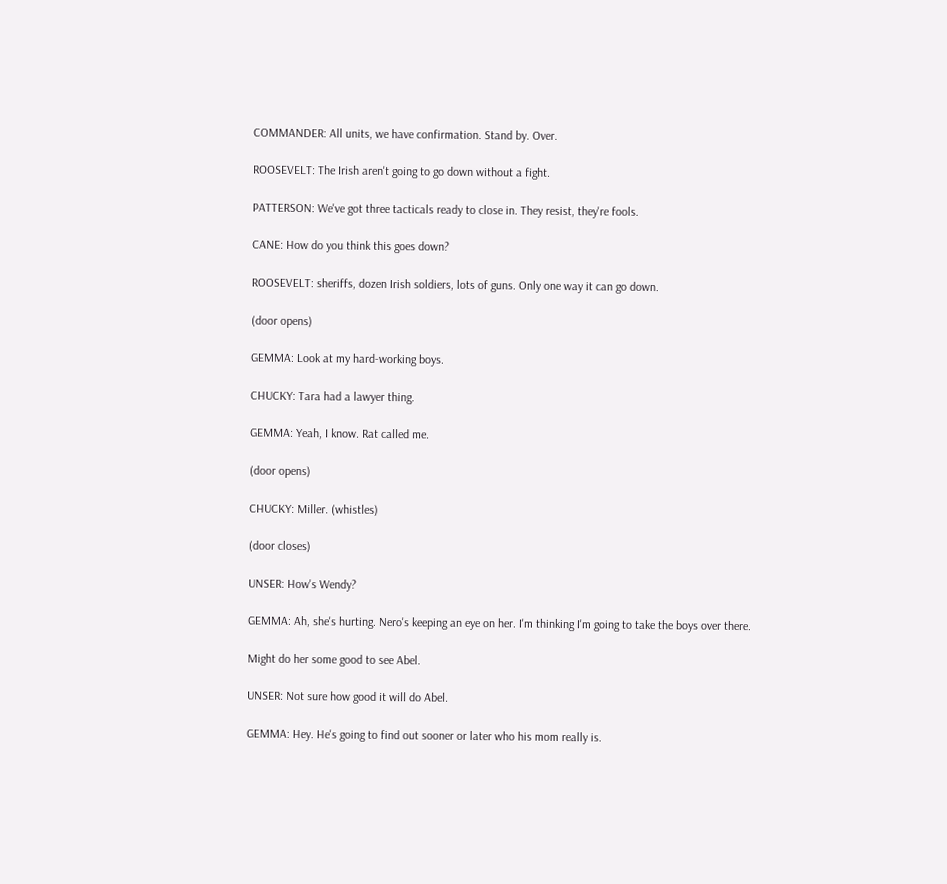COMMANDER: All units, we have confirmation. Stand by. Over.

ROOSEVELT: The Irish aren't going to go down without a fight.

PATTERSON: We've got three tacticals ready to close in. They resist, they're fools.

CANE: How do you think this goes down?

ROOSEVELT: sheriffs, dozen Irish soldiers, lots of guns. Only one way it can go down.

(door opens)

GEMMA: Look at my hard-working boys.

CHUCKY: Tara had a lawyer thing.

GEMMA: Yeah, I know. Rat called me.

(door opens)

CHUCKY: Miller. (whistles)

(door closes)

UNSER: How's Wendy?

GEMMA: Ah, she's hurting. Nero's keeping an eye on her. I'm thinking I'm going to take the boys over there.

Might do her some good to see Abel.

UNSER: Not sure how good it will do Abel.

GEMMA: Hey. He's going to find out sooner or later who his mom really is.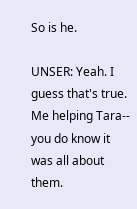So is he.

UNSER: Yeah. I guess that's true. Me helping Tara-- you do know it was all about them.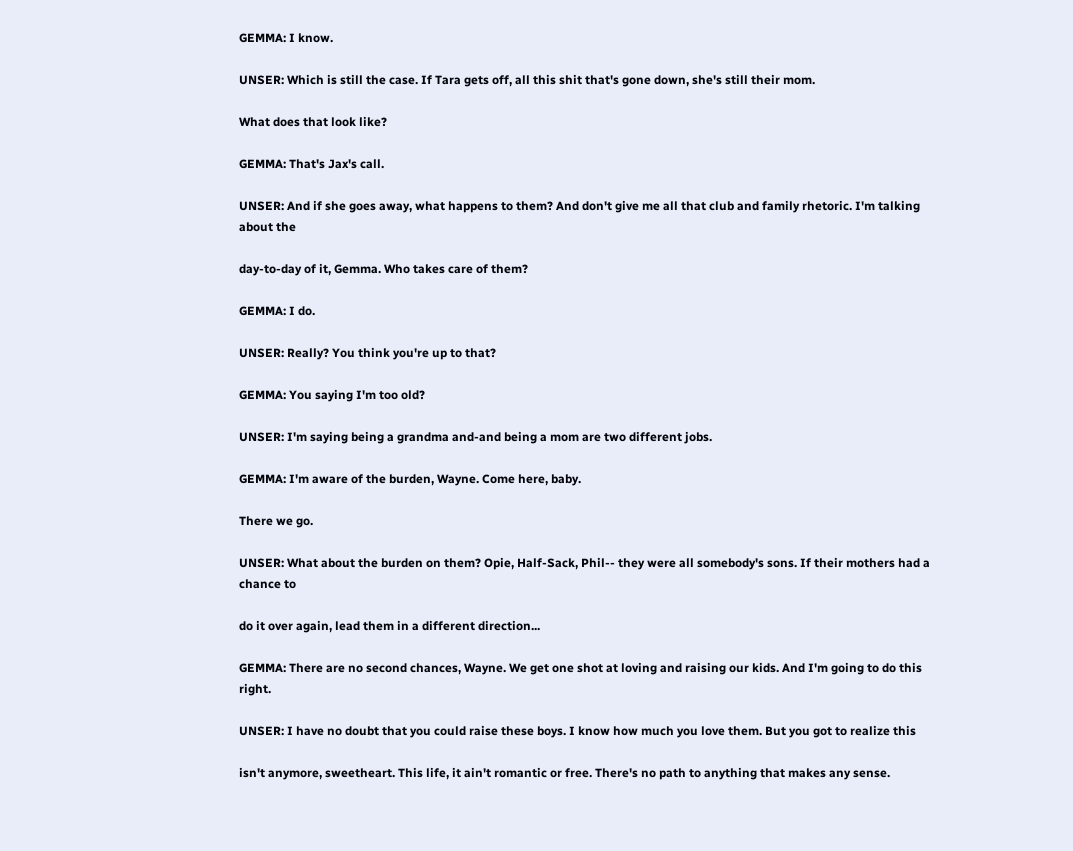GEMMA: I know.

UNSER: Which is still the case. If Tara gets off, all this shit that's gone down, she's still their mom.

What does that look like?

GEMMA: That's Jax's call.

UNSER: And if she goes away, what happens to them? And don't give me all that club and family rhetoric. I'm talking about the

day-to-day of it, Gemma. Who takes care of them?

GEMMA: I do.

UNSER: Really? You think you're up to that?

GEMMA: You saying I'm too old?

UNSER: I'm saying being a grandma and-and being a mom are two different jobs.

GEMMA: I'm aware of the burden, Wayne. Come here, baby.

There we go.

UNSER: What about the burden on them? Opie, Half-Sack, Phil-- they were all somebody's sons. If their mothers had a chance to

do it over again, lead them in a different direction...

GEMMA: There are no second chances, Wayne. We get one shot at loving and raising our kids. And I'm going to do this right.

UNSER: I have no doubt that you could raise these boys. I know how much you love them. But you got to realize this

isn't anymore, sweetheart. This life, it ain't romantic or free. There's no path to anything that makes any sense.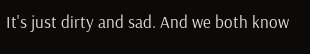It's just dirty and sad. And we both know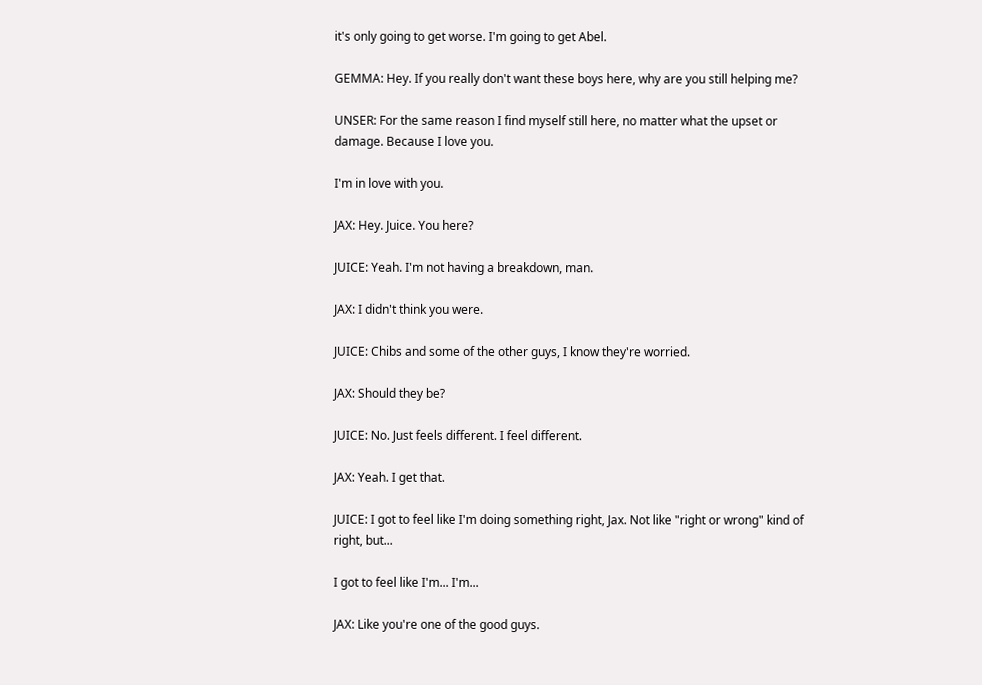it's only going to get worse. I'm going to get Abel.

GEMMA: Hey. If you really don't want these boys here, why are you still helping me?

UNSER: For the same reason I find myself still here, no matter what the upset or damage. Because I love you.

I'm in love with you.

JAX: Hey. Juice. You here?

JUICE: Yeah. I'm not having a breakdown, man.

JAX: I didn't think you were.

JUICE: Chibs and some of the other guys, I know they're worried.

JAX: Should they be?

JUICE: No. Just feels different. I feel different.

JAX: Yeah. I get that.

JUICE: I got to feel like I'm doing something right, Jax. Not like "right or wrong" kind of right, but...

I got to feel like I'm... I'm...

JAX: Like you're one of the good guys.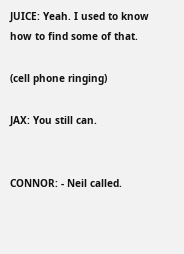JUICE: Yeah. I used to know how to find some of that.

(cell phone ringing)

JAX: You still can.


CONNOR: - Neil called.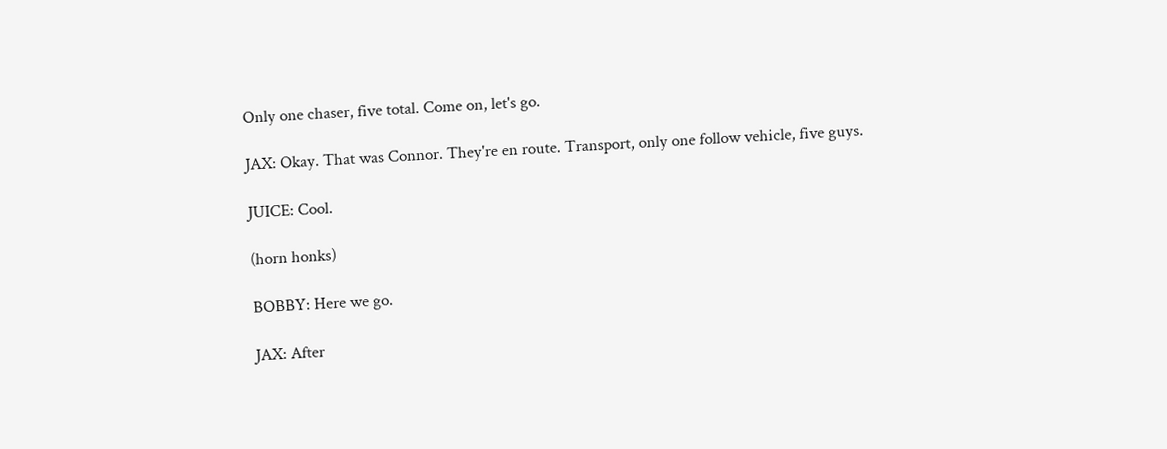Only one chaser, five total. Come on, let's go.

JAX: Okay. That was Connor. They're en route. Transport, only one follow vehicle, five guys.

JUICE: Cool.

(horn honks)

BOBBY: Here we go.

JAX: After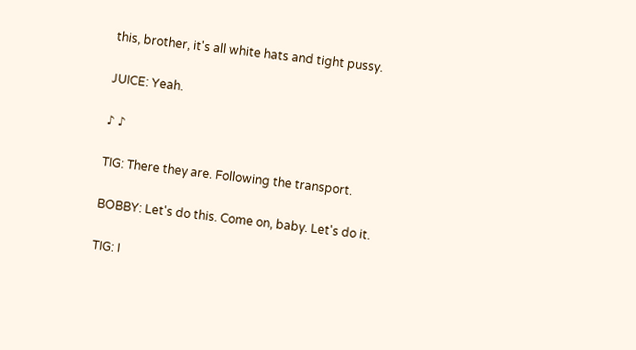this, brother, it's all white hats and tight pussy.

JUICE: Yeah.

♪ ♪

TIG: There they are. Following the transport.

BOBBY: Let's do this. Come on, baby. Let's do it.

TIG: I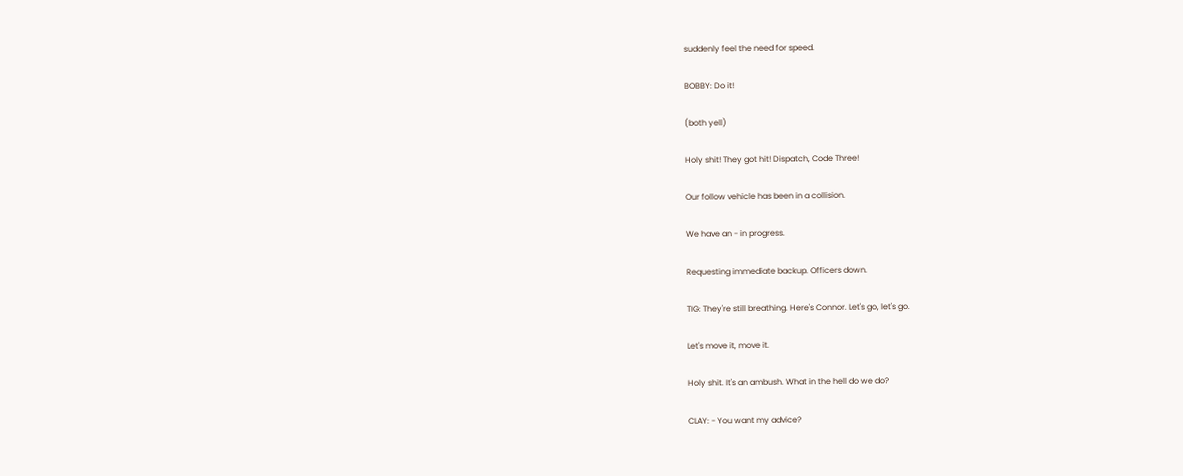suddenly feel the need for speed.

BOBBY: Do it!

(both yell)

Holy shit! They got hit! Dispatch, Code Three!

Our follow vehicle has been in a collision.

We have an - in progress.

Requesting immediate backup. Officers down.

TIG: They're still breathing. Here's Connor. Let's go, let's go.

Let's move it, move it.

Holy shit. It's an ambush. What in the hell do we do?

CLAY: - You want my advice?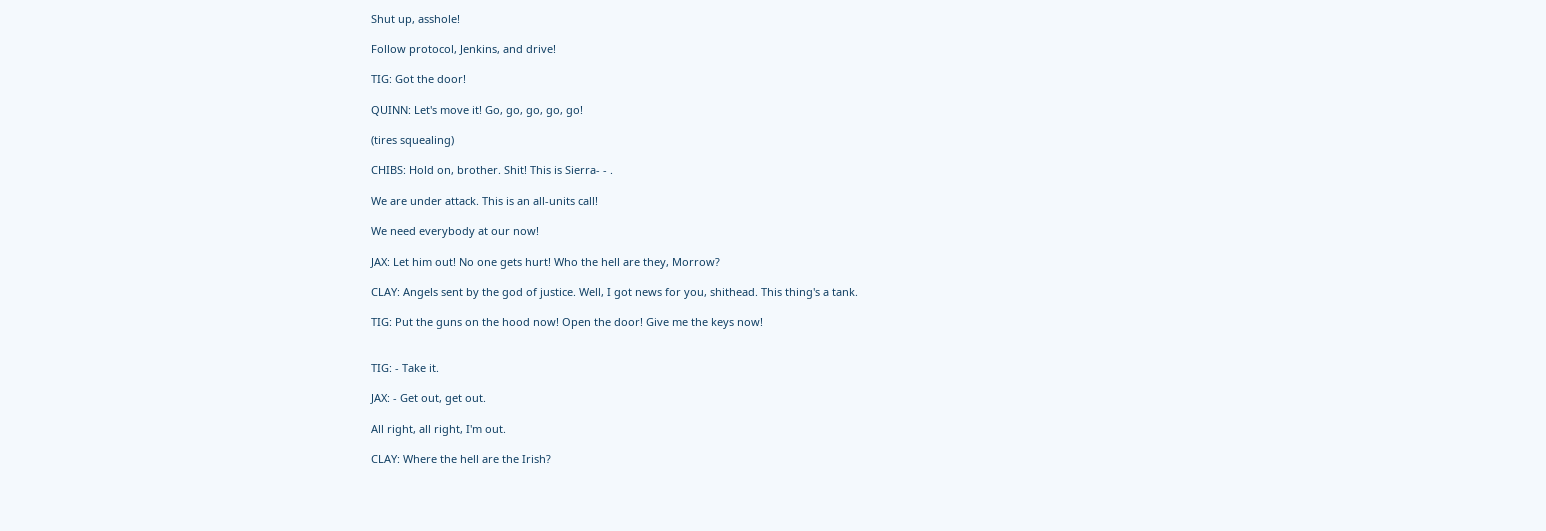Shut up, asshole!

Follow protocol, Jenkins, and drive!

TIG: Got the door!

QUINN: Let's move it! Go, go, go, go, go!

(tires squealing)

CHIBS: Hold on, brother. Shit! This is Sierra- - .

We are under attack. This is an all-units call!

We need everybody at our now!

JAX: Let him out! No one gets hurt! Who the hell are they, Morrow?

CLAY: Angels sent by the god of justice. Well, I got news for you, shithead. This thing's a tank.

TIG: Put the guns on the hood now! Open the door! Give me the keys now!


TIG: - Take it.

JAX: - Get out, get out.

All right, all right, I'm out.

CLAY: Where the hell are the Irish?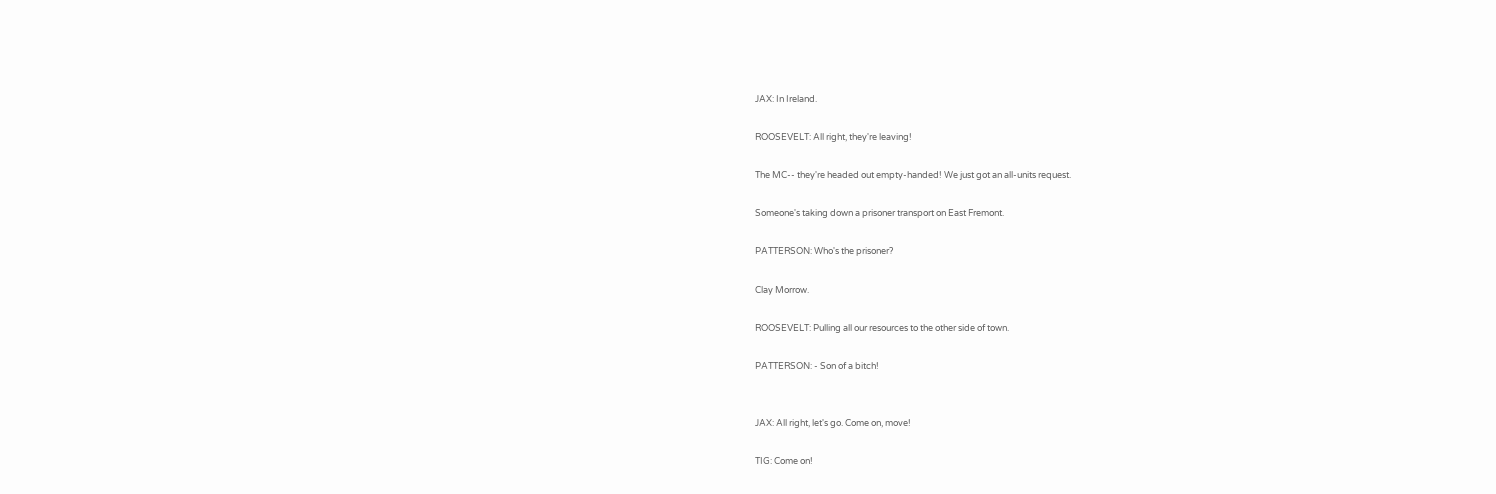JAX: In Ireland.

ROOSEVELT: All right, they're leaving!

The MC-- they're headed out empty-handed! We just got an all-units request.

Someone's taking down a prisoner transport on East Fremont.

PATTERSON: Who's the prisoner?

Clay Morrow.

ROOSEVELT: Pulling all our resources to the other side of town.

PATTERSON: - Son of a bitch!


JAX: All right, let's go. Come on, move!

TIG: Come on!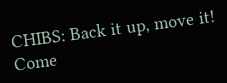CHIBS: Back it up, move it! Come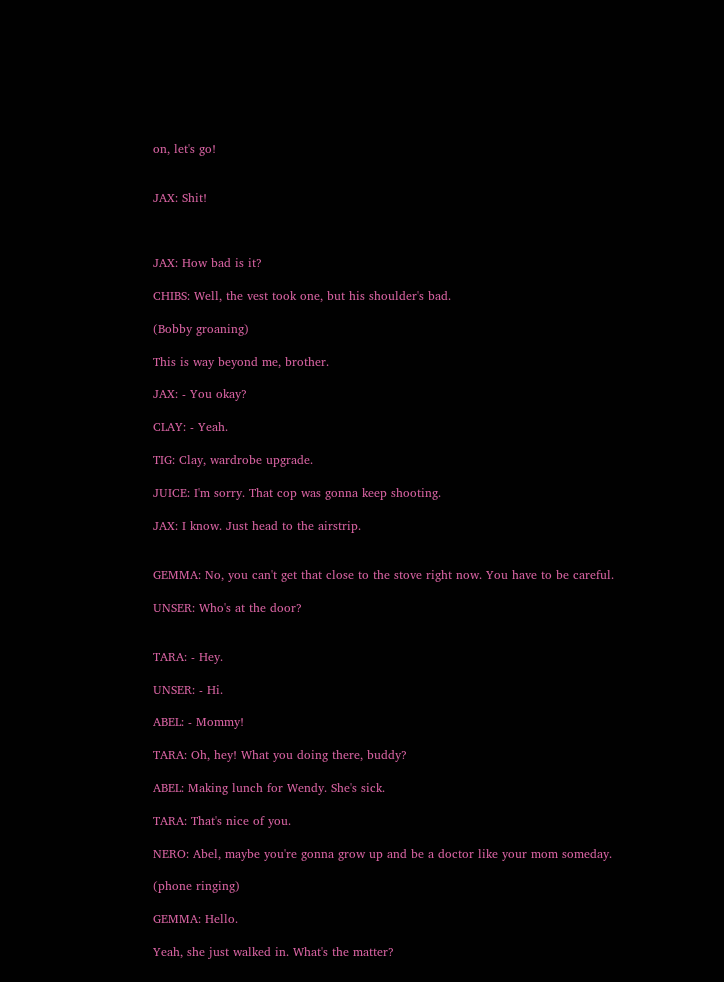on, let's go!


JAX: Shit!



JAX: How bad is it?

CHIBS: Well, the vest took one, but his shoulder's bad.

(Bobby groaning)

This is way beyond me, brother.

JAX: - You okay?

CLAY: - Yeah.

TIG: Clay, wardrobe upgrade.

JUICE: I'm sorry. That cop was gonna keep shooting.

JAX: I know. Just head to the airstrip.


GEMMA: No, you can't get that close to the stove right now. You have to be careful.

UNSER: Who's at the door?


TARA: - Hey.

UNSER: - Hi.

ABEL: - Mommy!

TARA: Oh, hey! What you doing there, buddy?

ABEL: Making lunch for Wendy. She's sick.

TARA: That's nice of you.

NERO: Abel, maybe you're gonna grow up and be a doctor like your mom someday.

(phone ringing)

GEMMA: Hello.

Yeah, she just walked in. What's the matter?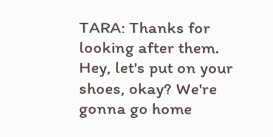TARA: Thanks for looking after them. Hey, let's put on your shoes, okay? We're gonna go home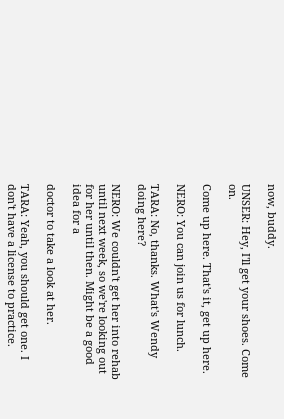now, buddy.

UNSER: Hey, I'll get your shoes. Come on.

Come up here. That's it, get up here.

NERO: You can join us for lunch.

TARA: No, thanks. What's Wendy doing here?

NERO: We couldn't get her into rehab until next week, so we're looking out for her until then. Might be a good idea for a

doctor to take a look at her.

TARA: Yeah, you should get one. I don't have a license to practice.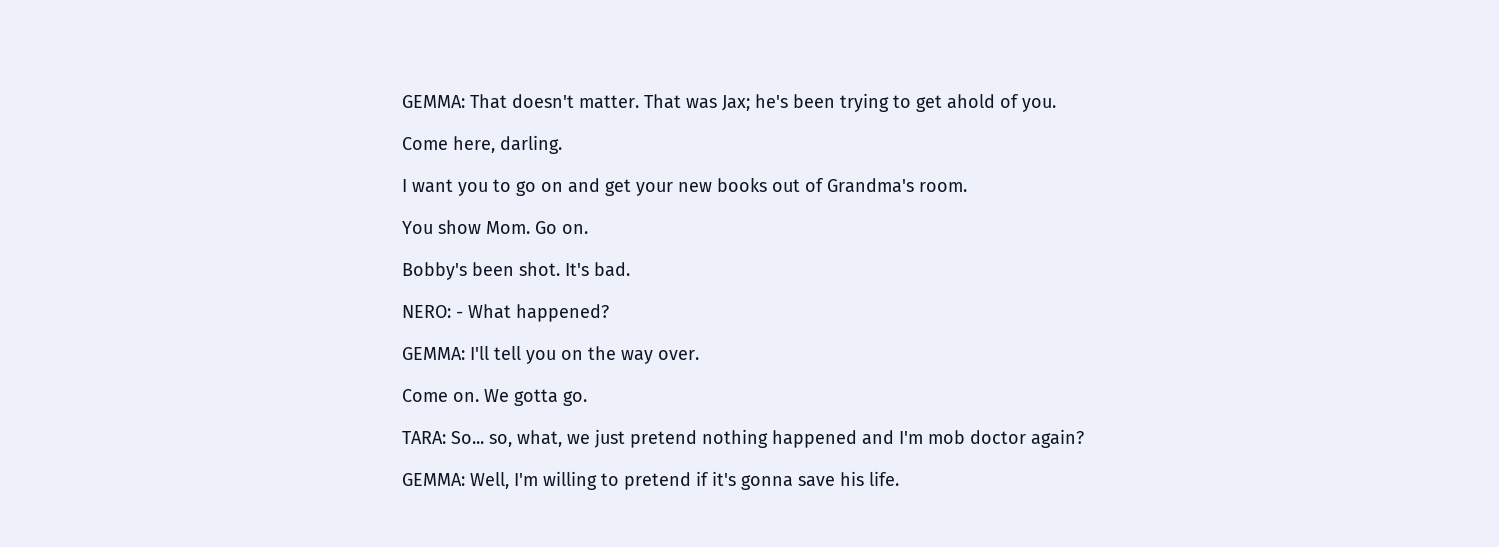GEMMA: That doesn't matter. That was Jax; he's been trying to get ahold of you.

Come here, darling.

I want you to go on and get your new books out of Grandma's room.

You show Mom. Go on.

Bobby's been shot. It's bad.

NERO: - What happened?

GEMMA: I'll tell you on the way over.

Come on. We gotta go.

TARA: So... so, what, we just pretend nothing happened and I'm mob doctor again?

GEMMA: Well, I'm willing to pretend if it's gonna save his life.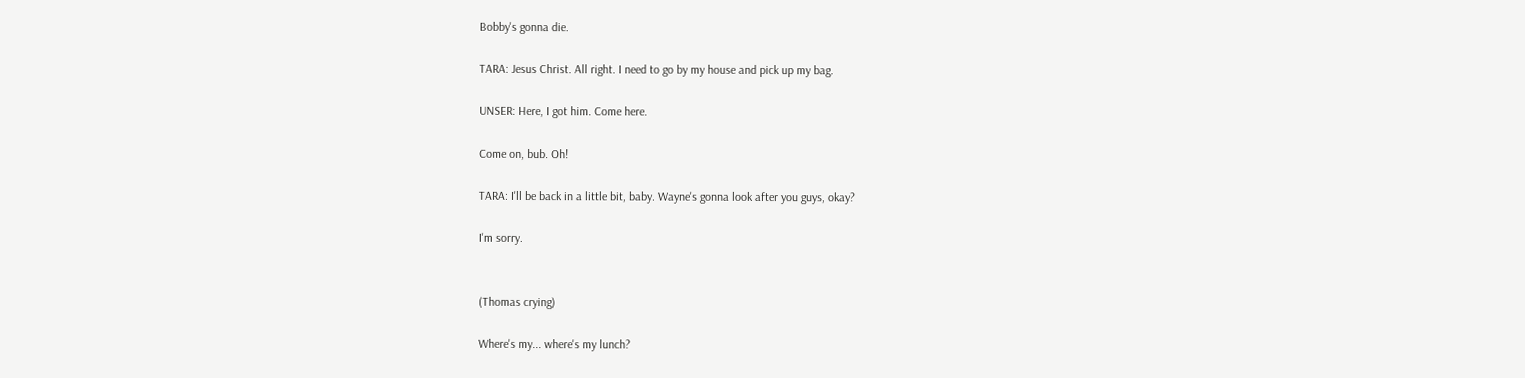Bobby's gonna die.

TARA: Jesus Christ. All right. I need to go by my house and pick up my bag.

UNSER: Here, I got him. Come here.

Come on, bub. Oh!

TARA: I'll be back in a little bit, baby. Wayne's gonna look after you guys, okay?

I'm sorry.


(Thomas crying)

Where's my... where's my lunch?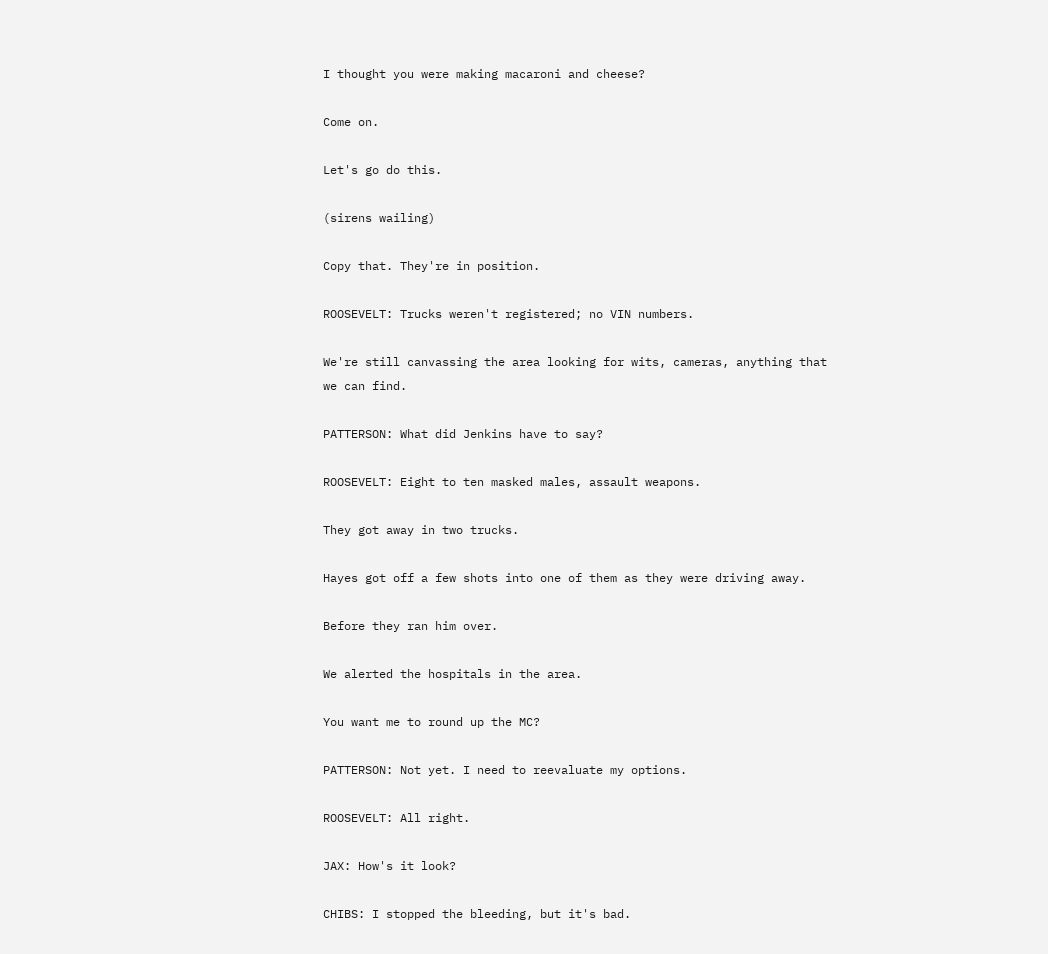I thought you were making macaroni and cheese?

Come on.

Let's go do this.

(sirens wailing)

Copy that. They're in position.

ROOSEVELT: Trucks weren't registered; no VIN numbers.

We're still canvassing the area looking for wits, cameras, anything that we can find.

PATTERSON: What did Jenkins have to say?

ROOSEVELT: Eight to ten masked males, assault weapons.

They got away in two trucks.

Hayes got off a few shots into one of them as they were driving away.

Before they ran him over.

We alerted the hospitals in the area.

You want me to round up the MC?

PATTERSON: Not yet. I need to reevaluate my options.

ROOSEVELT: All right.

JAX: How's it look?

CHIBS: I stopped the bleeding, but it's bad.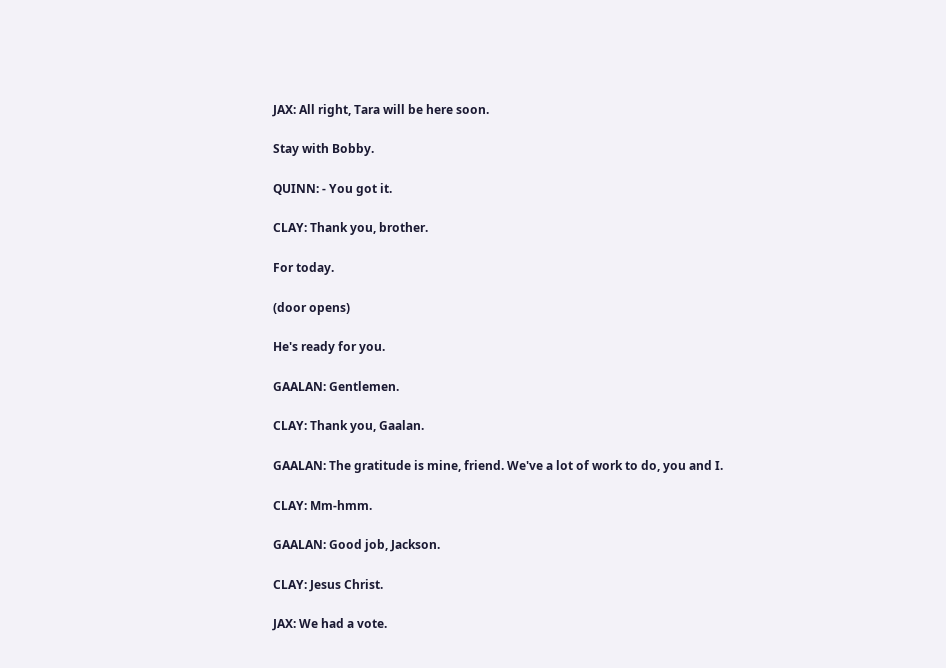JAX: All right, Tara will be here soon.

Stay with Bobby.

QUINN: - You got it.

CLAY: Thank you, brother.

For today.

(door opens)

He's ready for you.

GAALAN: Gentlemen.

CLAY: Thank you, Gaalan.

GAALAN: The gratitude is mine, friend. We've a lot of work to do, you and I.

CLAY: Mm-hmm.

GAALAN: Good job, Jackson.

CLAY: Jesus Christ.

JAX: We had a vote.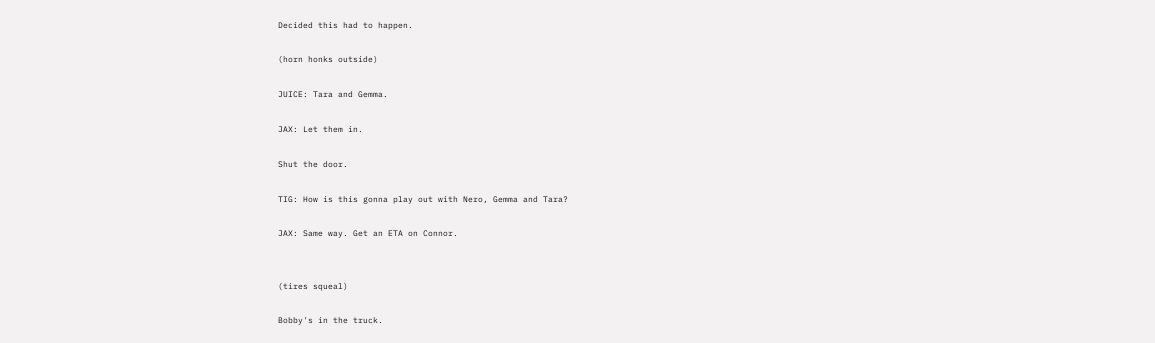Decided this had to happen.

(horn honks outside)

JUICE: Tara and Gemma.

JAX: Let them in.

Shut the door.

TIG: How is this gonna play out with Nero, Gemma and Tara?

JAX: Same way. Get an ETA on Connor.


(tires squeal)

Bobby's in the truck.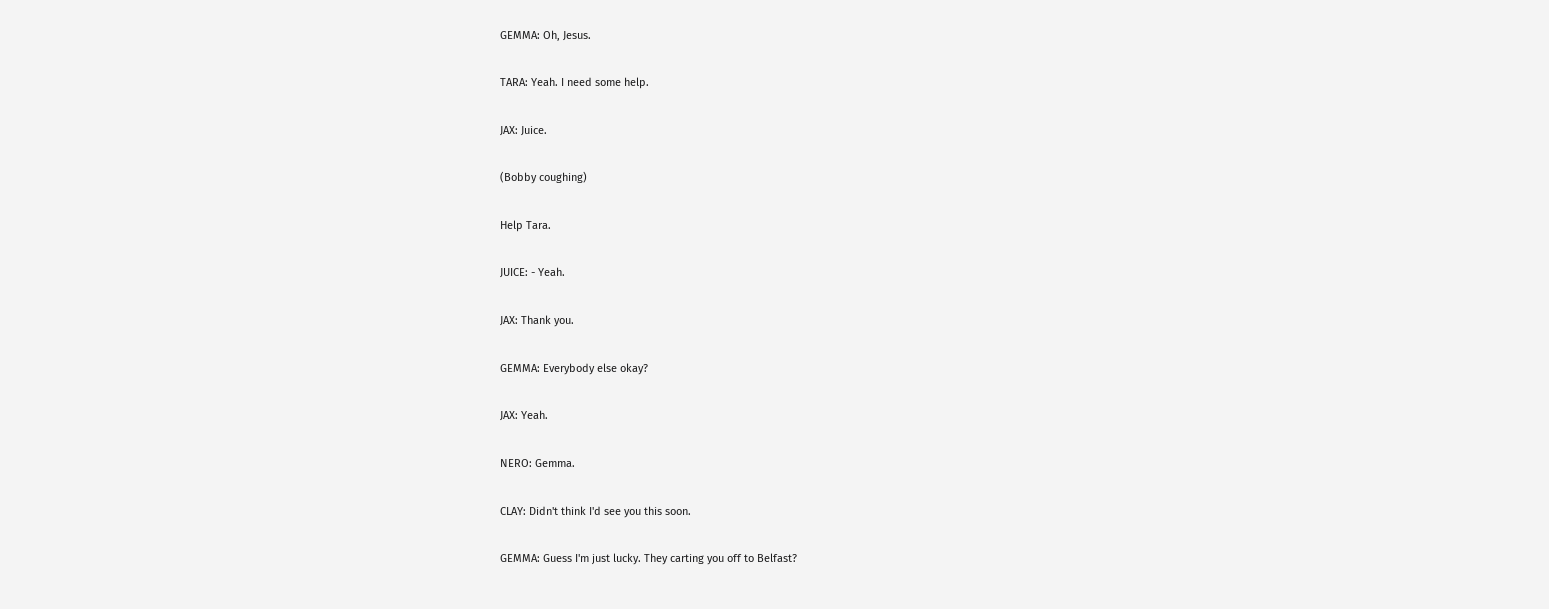GEMMA: Oh, Jesus.

TARA: Yeah. I need some help.

JAX: Juice.

(Bobby coughing)

Help Tara.

JUICE: - Yeah.

JAX: Thank you.

GEMMA: Everybody else okay?

JAX: Yeah.

NERO: Gemma.

CLAY: Didn't think I'd see you this soon.

GEMMA: Guess I'm just lucky. They carting you off to Belfast?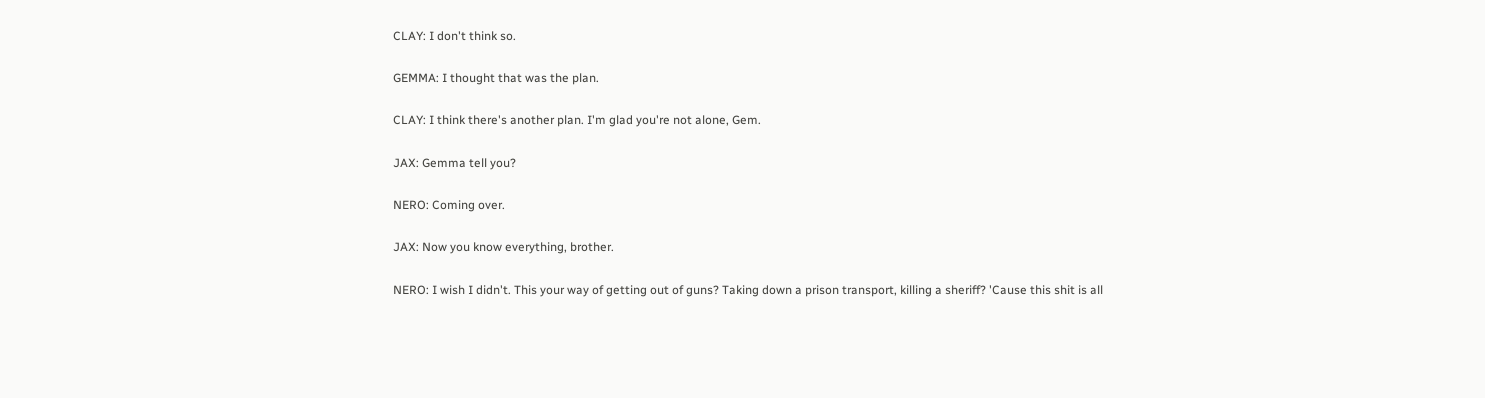CLAY: I don't think so.

GEMMA: I thought that was the plan.

CLAY: I think there's another plan. I'm glad you're not alone, Gem.

JAX: Gemma tell you?

NERO: Coming over.

JAX: Now you know everything, brother.

NERO: I wish I didn't. This your way of getting out of guns? Taking down a prison transport, killing a sheriff? 'Cause this shit is all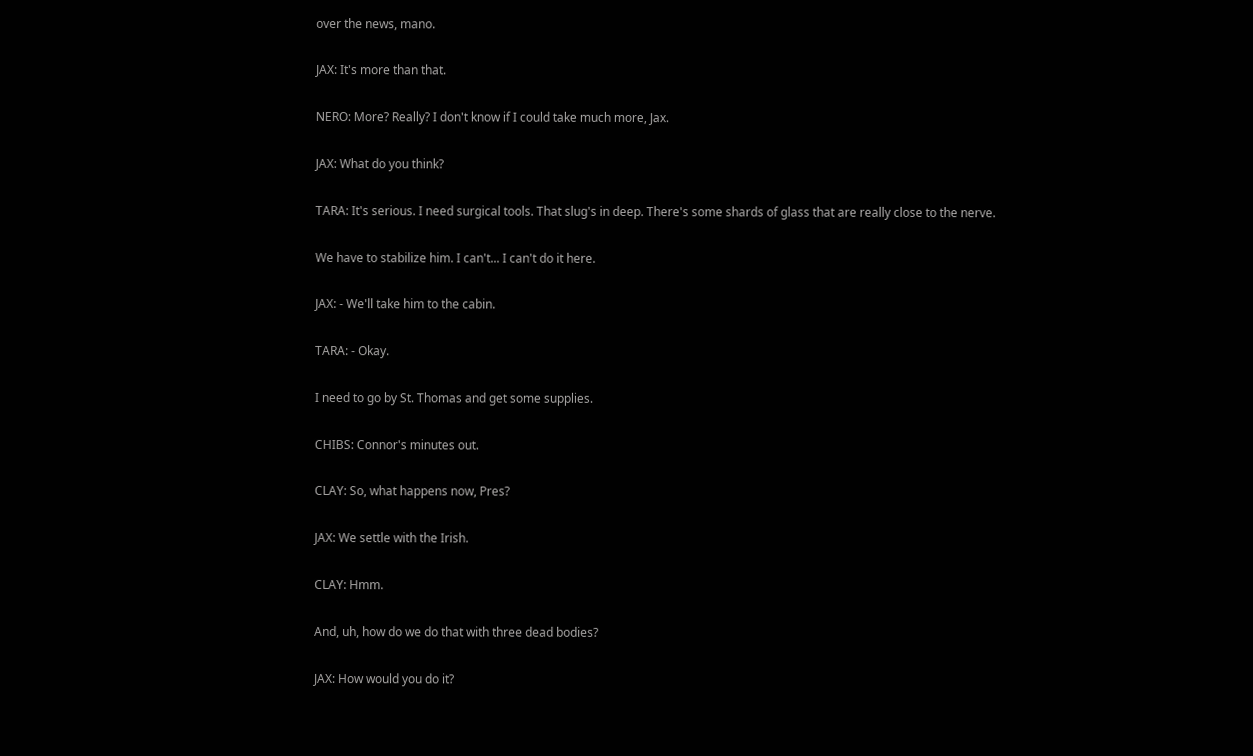over the news, mano.

JAX: It's more than that.

NERO: More? Really? I don't know if I could take much more, Jax.

JAX: What do you think?

TARA: It's serious. I need surgical tools. That slug's in deep. There's some shards of glass that are really close to the nerve.

We have to stabilize him. I can't... I can't do it here.

JAX: - We'll take him to the cabin.

TARA: - Okay.

I need to go by St. Thomas and get some supplies.

CHIBS: Connor's minutes out.

CLAY: So, what happens now, Pres?

JAX: We settle with the Irish.

CLAY: Hmm.

And, uh, how do we do that with three dead bodies?

JAX: How would you do it?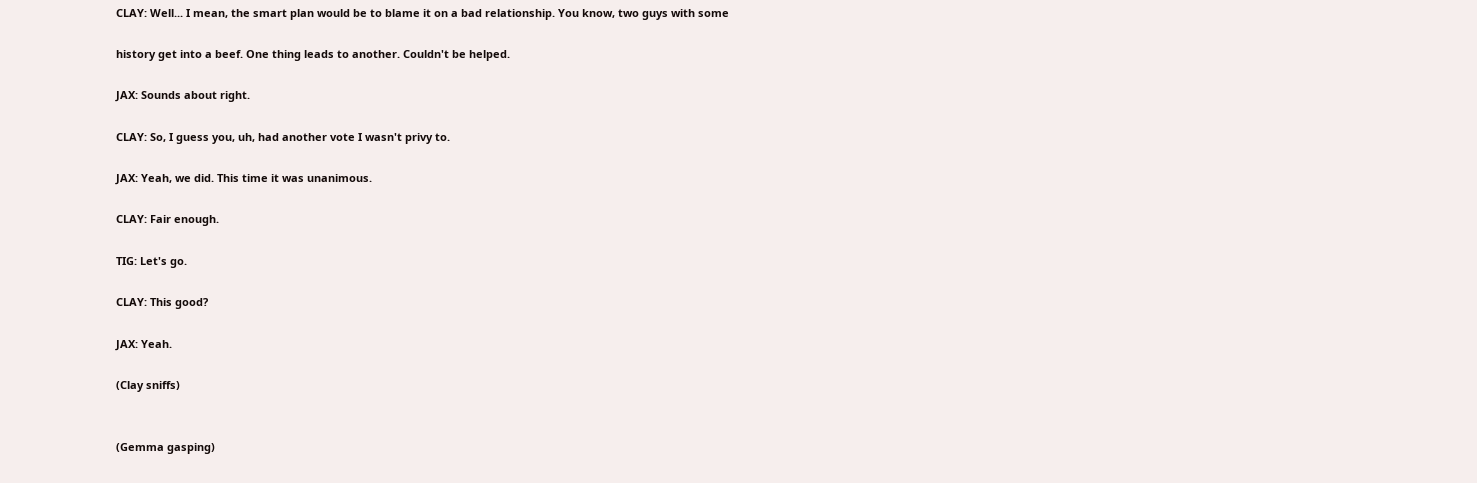CLAY: Well... I mean, the smart plan would be to blame it on a bad relationship. You know, two guys with some

history get into a beef. One thing leads to another. Couldn't be helped.

JAX: Sounds about right.

CLAY: So, I guess you, uh, had another vote I wasn't privy to.

JAX: Yeah, we did. This time it was unanimous.

CLAY: Fair enough.

TIG: Let's go.

CLAY: This good?

JAX: Yeah.

(Clay sniffs)


(Gemma gasping)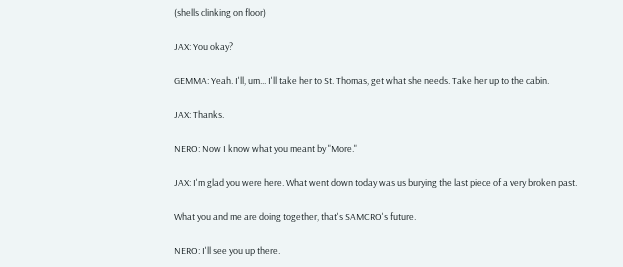(shells clinking on floor)

JAX: You okay?

GEMMA: Yeah. I'll, um... I'll take her to St. Thomas, get what she needs. Take her up to the cabin.

JAX: Thanks.

NERO: Now I know what you meant by "More."

JAX: I'm glad you were here. What went down today was us burying the last piece of a very broken past.

What you and me are doing together, that's SAMCRO's future.

NERO: I'll see you up there.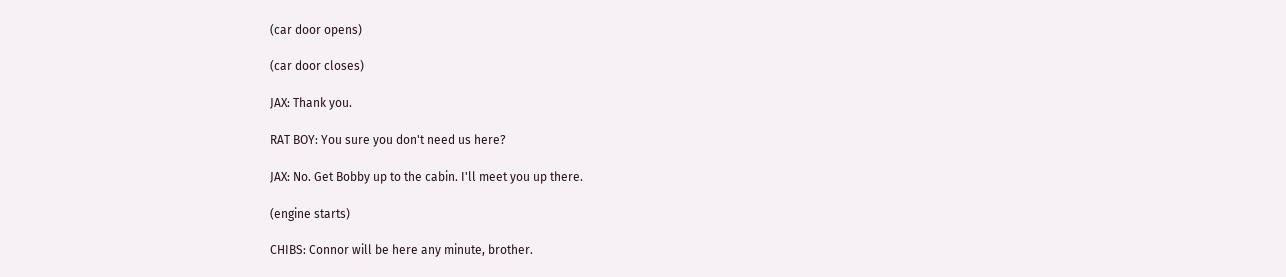(car door opens)

(car door closes)

JAX: Thank you.

RAT BOY: You sure you don't need us here?

JAX: No. Get Bobby up to the cabin. I'll meet you up there.

(engine starts)

CHIBS: Connor will be here any minute, brother.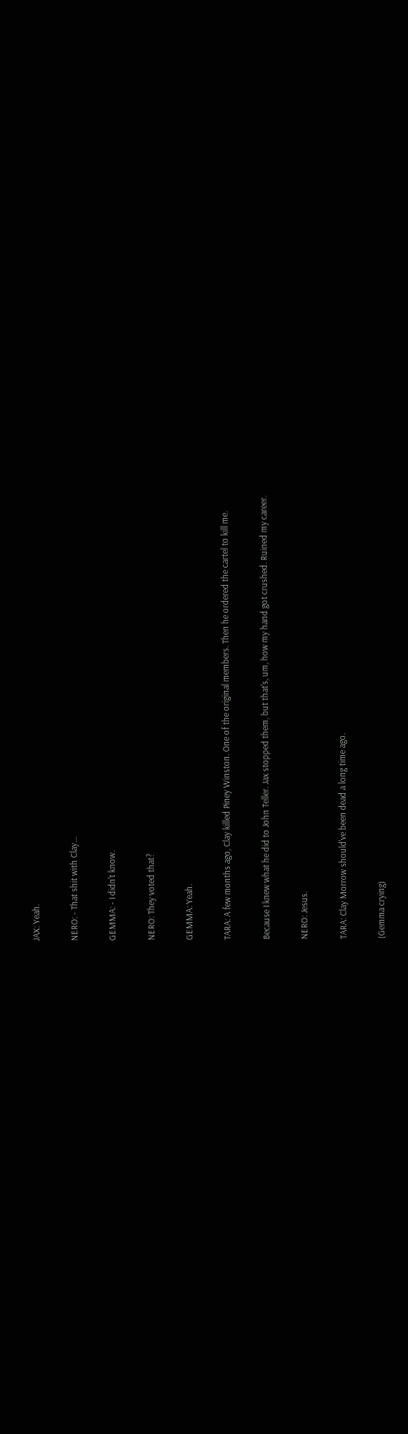JAX: Yeah.

NERO: - That shit with Clay...

GEMMA: - I didn't know.

NERO: They voted that?

GEMMA: Yeah.

TARA: A few months ago, Clay killed Piney Winston. One of the original members. Then he ordered the cartel to kill me.

Because I knew what he did to John Teller. Jax stopped them, but that's, um, how my hand got crushed. Ruined my career.

NERO: Jesus.

TARA: Clay Morrow should've been dead a long time ago.

(Gemma crying)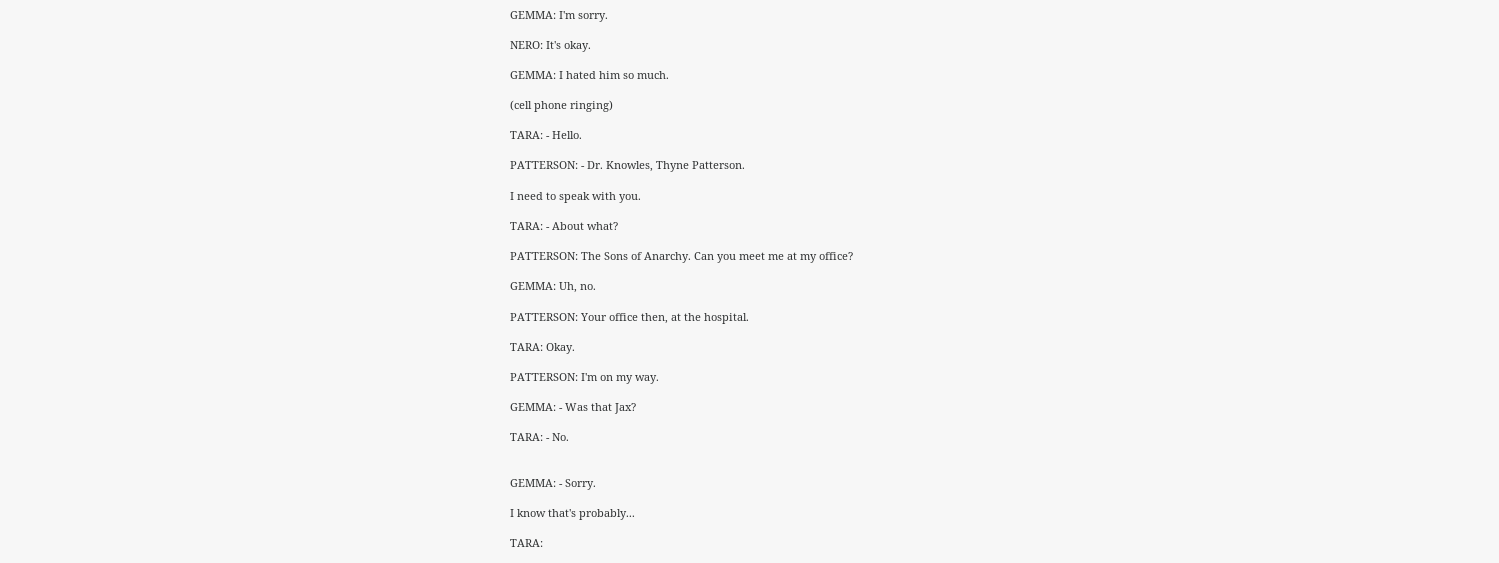GEMMA: I'm sorry.

NERO: It's okay.

GEMMA: I hated him so much.

(cell phone ringing)

TARA: - Hello.

PATTERSON: - Dr. Knowles, Thyne Patterson.

I need to speak with you.

TARA: - About what?

PATTERSON: The Sons of Anarchy. Can you meet me at my office?

GEMMA: Uh, no.

PATTERSON: Your office then, at the hospital.

TARA: Okay.

PATTERSON: I'm on my way.

GEMMA: - Was that Jax?

TARA: - No.


GEMMA: - Sorry.

I know that's probably...

TARA: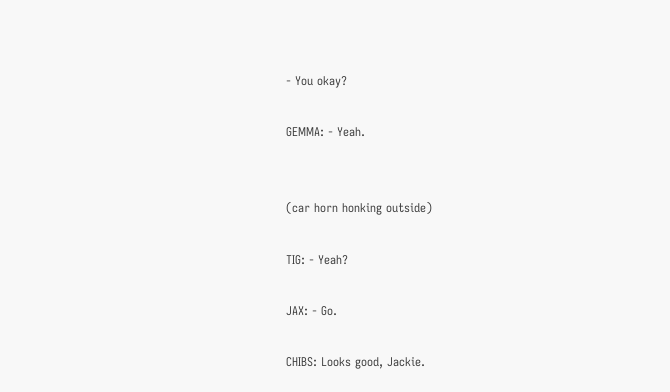- You okay?

GEMMA: - Yeah.


(car horn honking outside)

TIG: - Yeah?

JAX: - Go.

CHIBS: Looks good, Jackie.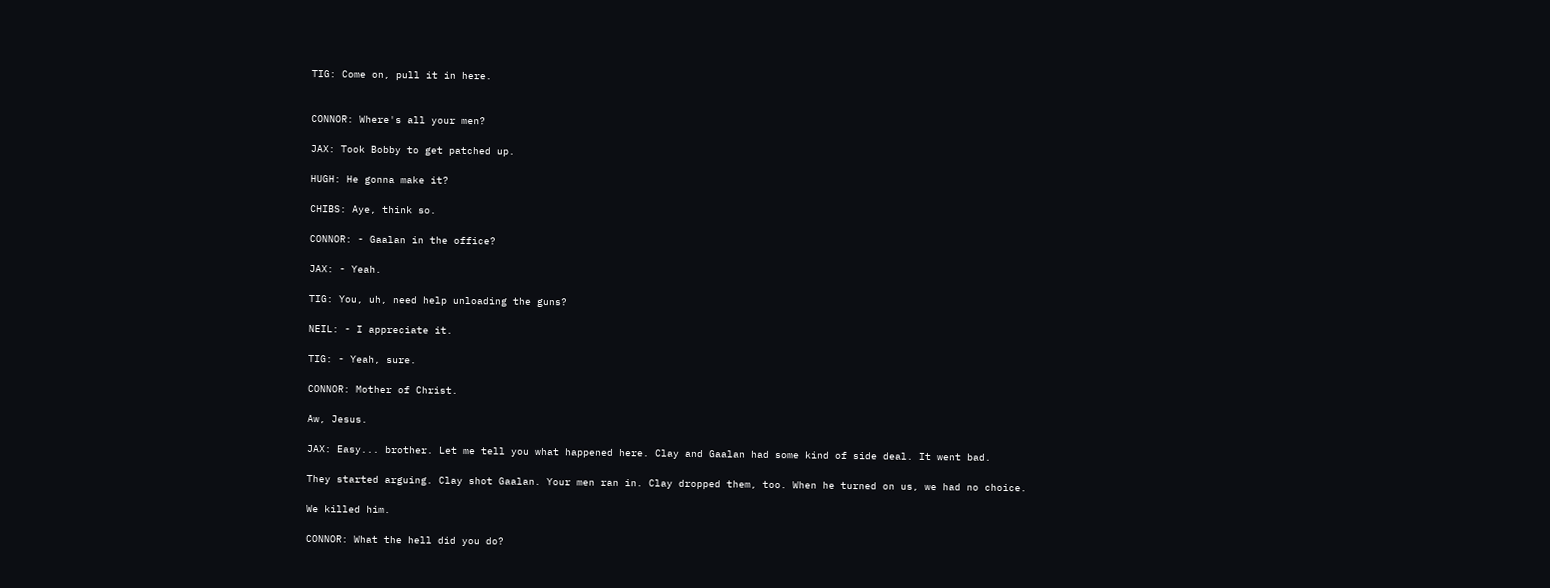TIG: Come on, pull it in here.


CONNOR: Where's all your men?

JAX: Took Bobby to get patched up.

HUGH: He gonna make it?

CHIBS: Aye, think so.

CONNOR: - Gaalan in the office?

JAX: - Yeah.

TIG: You, uh, need help unloading the guns?

NEIL: - I appreciate it.

TIG: - Yeah, sure.

CONNOR: Mother of Christ.

Aw, Jesus.

JAX: Easy... brother. Let me tell you what happened here. Clay and Gaalan had some kind of side deal. It went bad.

They started arguing. Clay shot Gaalan. Your men ran in. Clay dropped them, too. When he turned on us, we had no choice.

We killed him.

CONNOR: What the hell did you do?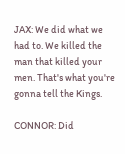JAX: We did what we had to. We killed the man that killed your men. That's what you're gonna tell the Kings.

CONNOR: Did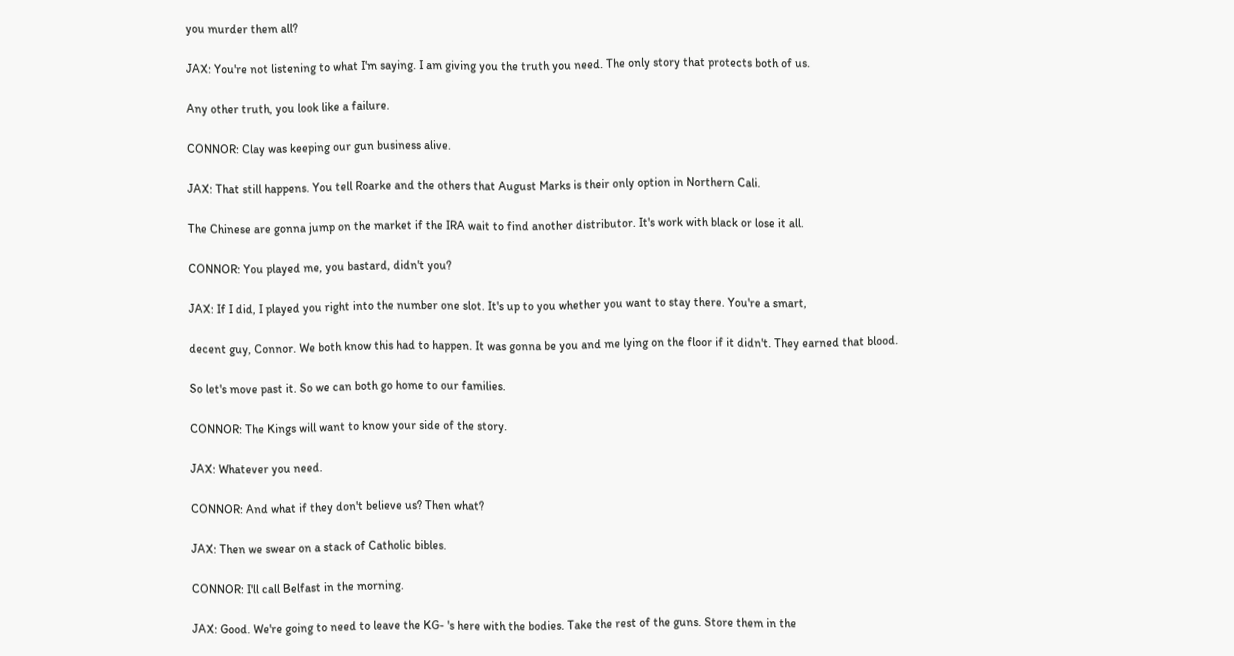you murder them all?

JAX: You're not listening to what I'm saying. I am giving you the truth you need. The only story that protects both of us.

Any other truth, you look like a failure.

CONNOR: Clay was keeping our gun business alive.

JAX: That still happens. You tell Roarke and the others that August Marks is their only option in Northern Cali.

The Chinese are gonna jump on the market if the IRA wait to find another distributor. It's work with black or lose it all.

CONNOR: You played me, you bastard, didn't you?

JAX: If I did, I played you right into the number one slot. It's up to you whether you want to stay there. You're a smart,

decent guy, Connor. We both know this had to happen. It was gonna be you and me lying on the floor if it didn't. They earned that blood.

So let's move past it. So we can both go home to our families.

CONNOR: The Kings will want to know your side of the story.

JAX: Whatever you need.

CONNOR: And what if they don't believe us? Then what?

JAX: Then we swear on a stack of Catholic bibles.

CONNOR: I'll call Belfast in the morning.

JAX: Good. We're going to need to leave the KG- 's here with the bodies. Take the rest of the guns. Store them in the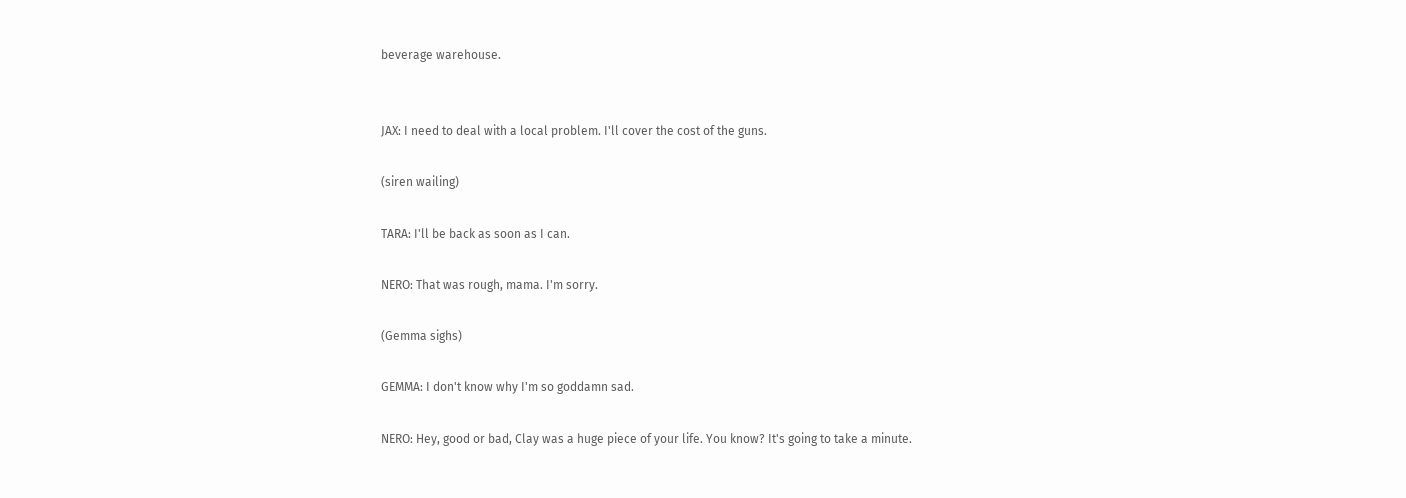beverage warehouse.


JAX: I need to deal with a local problem. I'll cover the cost of the guns.

(siren wailing)

TARA: I'll be back as soon as I can.

NERO: That was rough, mama. I'm sorry.

(Gemma sighs)

GEMMA: I don't know why I'm so goddamn sad.

NERO: Hey, good or bad, Clay was a huge piece of your life. You know? It's going to take a minute.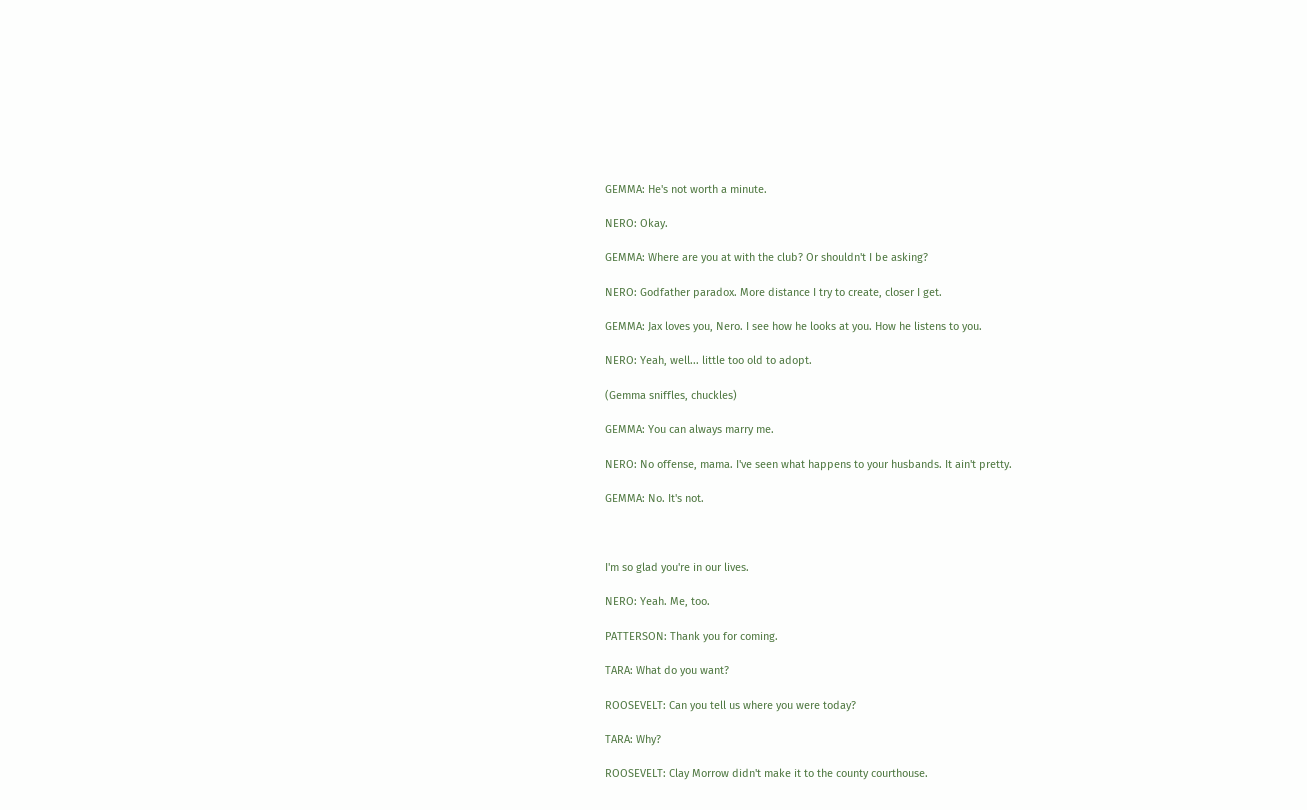GEMMA: He's not worth a minute.

NERO: Okay.

GEMMA: Where are you at with the club? Or shouldn't I be asking?

NERO: Godfather paradox. More distance I try to create, closer I get.

GEMMA: Jax loves you, Nero. I see how he looks at you. How he listens to you.

NERO: Yeah, well... little too old to adopt.

(Gemma sniffles, chuckles)

GEMMA: You can always marry me.

NERO: No offense, mama. I've seen what happens to your husbands. It ain't pretty.

GEMMA: No. It's not.



I'm so glad you're in our lives.

NERO: Yeah. Me, too.

PATTERSON: Thank you for coming.

TARA: What do you want?

ROOSEVELT: Can you tell us where you were today?

TARA: Why?

ROOSEVELT: Clay Morrow didn't make it to the county courthouse.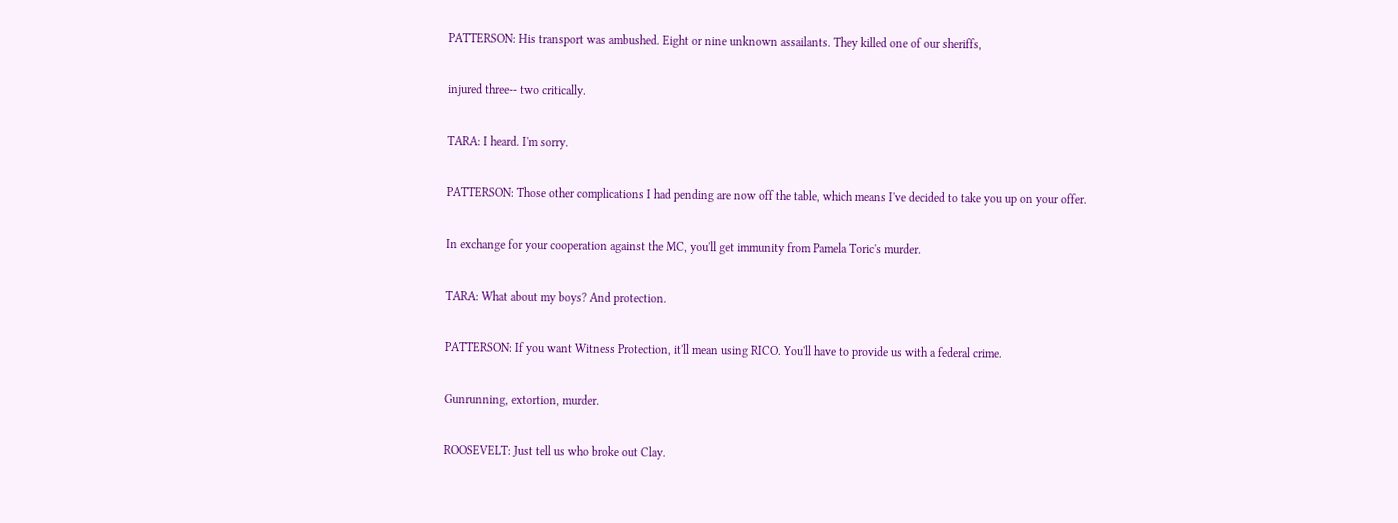PATTERSON: His transport was ambushed. Eight or nine unknown assailants. They killed one of our sheriffs,

injured three-- two critically.

TARA: I heard. I'm sorry.

PATTERSON: Those other complications I had pending are now off the table, which means I've decided to take you up on your offer.

In exchange for your cooperation against the MC, you'll get immunity from Pamela Toric's murder.

TARA: What about my boys? And protection.

PATTERSON: If you want Witness Protection, it'll mean using RICO. You'll have to provide us with a federal crime.

Gunrunning, extortion, murder.

ROOSEVELT: Just tell us who broke out Clay.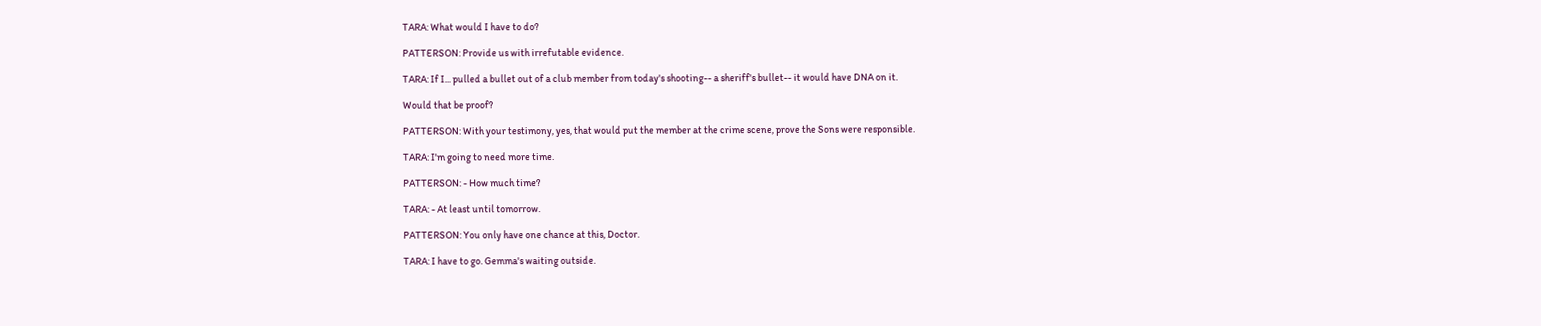TARA: What would I have to do?

PATTERSON: Provide us with irrefutable evidence.

TARA: If I... pulled a bullet out of a club member from today's shooting-- a sheriff's bullet-- it would have DNA on it.

Would that be proof?

PATTERSON: With your testimony, yes, that would put the member at the crime scene, prove the Sons were responsible.

TARA: I'm going to need more time.

PATTERSON: - How much time?

TARA: - At least until tomorrow.

PATTERSON: You only have one chance at this, Doctor.

TARA: I have to go. Gemma's waiting outside.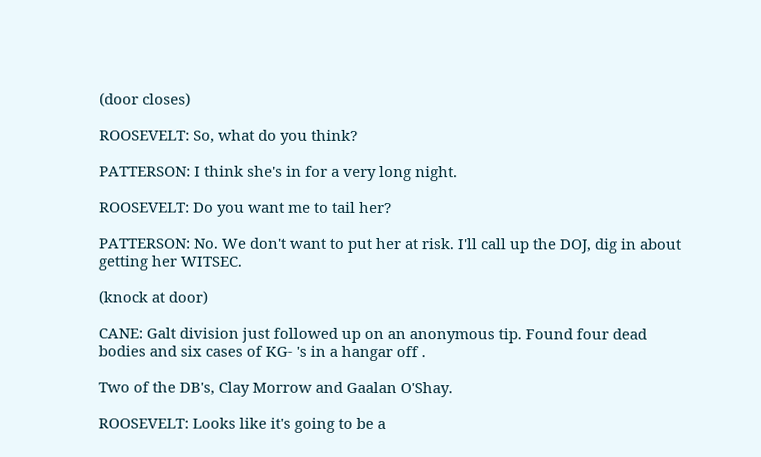(door closes)

ROOSEVELT: So, what do you think?

PATTERSON: I think she's in for a very long night.

ROOSEVELT: Do you want me to tail her?

PATTERSON: No. We don't want to put her at risk. I'll call up the DOJ, dig in about getting her WITSEC.

(knock at door)

CANE: Galt division just followed up on an anonymous tip. Found four dead bodies and six cases of KG- 's in a hangar off .

Two of the DB's, Clay Morrow and Gaalan O'Shay.

ROOSEVELT: Looks like it's going to be a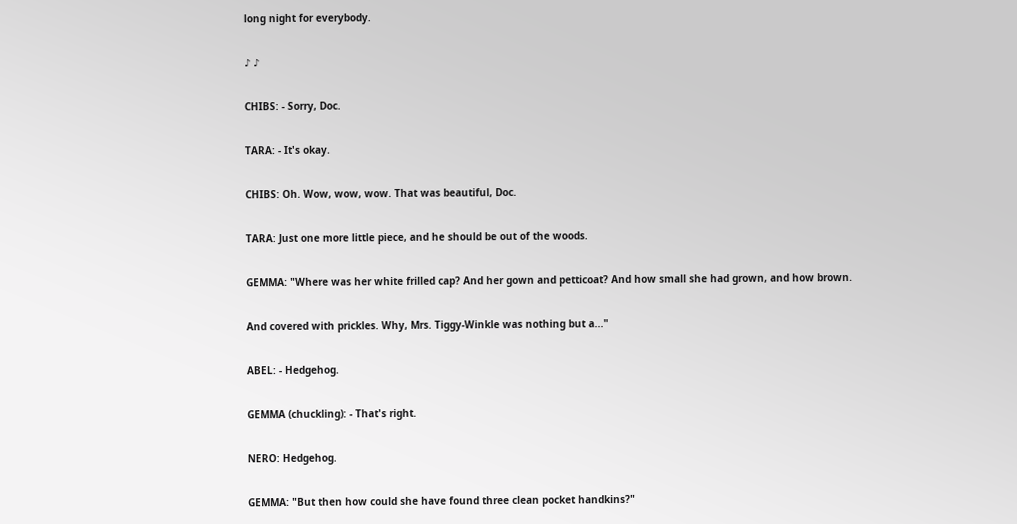long night for everybody.

♪ ♪

CHIBS: - Sorry, Doc.

TARA: - It's okay.

CHIBS: Oh. Wow, wow, wow. That was beautiful, Doc.

TARA: Just one more little piece, and he should be out of the woods.

GEMMA: "Where was her white frilled cap? And her gown and petticoat? And how small she had grown, and how brown.

And covered with prickles. Why, Mrs. Tiggy-Winkle was nothing but a..."

ABEL: - Hedgehog.

GEMMA (chuckling): - That's right.

NERO: Hedgehog.

GEMMA: "But then how could she have found three clean pocket handkins?"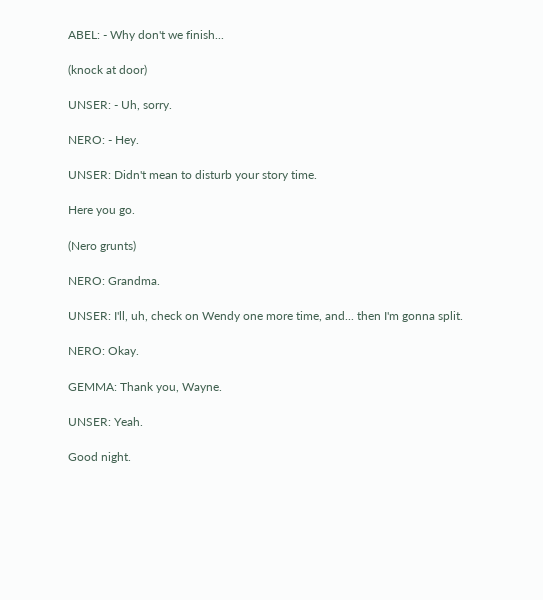ABEL: - Why don't we finish...

(knock at door)

UNSER: - Uh, sorry.

NERO: - Hey.

UNSER: Didn't mean to disturb your story time.

Here you go.

(Nero grunts)

NERO: Grandma.

UNSER: I'll, uh, check on Wendy one more time, and... then I'm gonna split.

NERO: Okay.

GEMMA: Thank you, Wayne.

UNSER: Yeah.

Good night.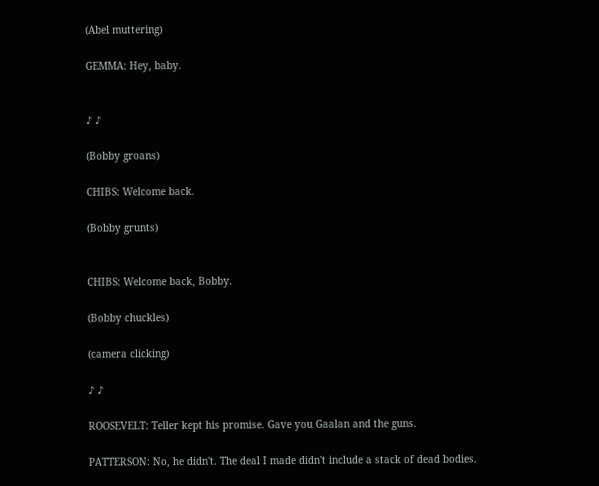(Abel muttering)

GEMMA: Hey, baby.


♪ ♪

(Bobby groans)

CHIBS: Welcome back.

(Bobby grunts)


CHIBS: Welcome back, Bobby.

(Bobby chuckles)

(camera clicking)

♪ ♪

ROOSEVELT: Teller kept his promise. Gave you Gaalan and the guns.

PATTERSON: No, he didn't. The deal I made didn't include a stack of dead bodies.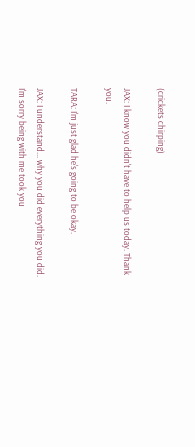(crickets chirping)

JAX: I know you didn't have to help us today. Thank you.

TARA: I'm just glad he's going to be okay.

JAX: I understand... why you did everything you did. I'm sorry being with me took you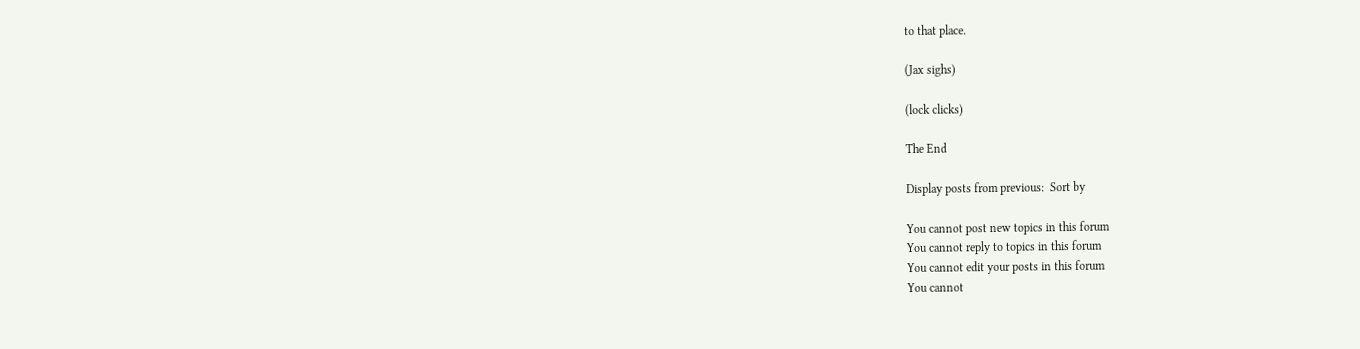to that place.

(Jax sighs)

(lock clicks)

The End

Display posts from previous:  Sort by

You cannot post new topics in this forum
You cannot reply to topics in this forum
You cannot edit your posts in this forum
You cannot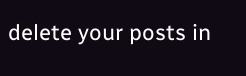delete your posts in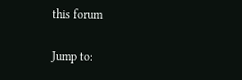this forum

Jump to: